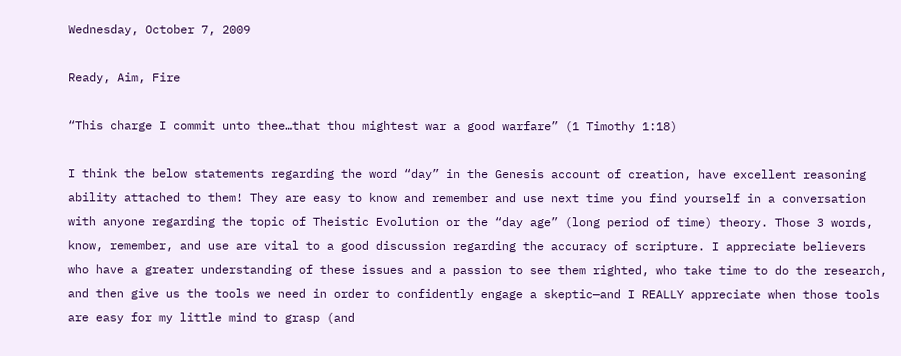Wednesday, October 7, 2009

Ready, Aim, Fire

“This charge I commit unto thee…that thou mightest war a good warfare” (1 Timothy 1:18)

I think the below statements regarding the word “day” in the Genesis account of creation, have excellent reasoning ability attached to them! They are easy to know and remember and use next time you find yourself in a conversation with anyone regarding the topic of Theistic Evolution or the “day age” (long period of time) theory. Those 3 words, know, remember, and use are vital to a good discussion regarding the accuracy of scripture. I appreciate believers who have a greater understanding of these issues and a passion to see them righted, who take time to do the research, and then give us the tools we need in order to confidently engage a skeptic—and I REALLY appreciate when those tools are easy for my little mind to grasp (and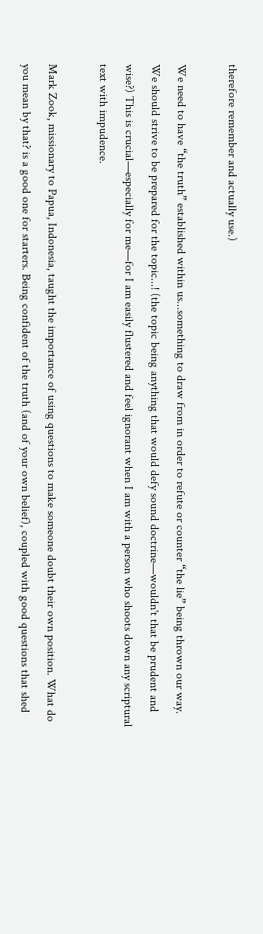therefore remember and actually use.)

We need to have “the truth” established within us...something to draw from in order to refute or counter “the lie” being thrown our way. We should strive to be prepared for the topic...! (the topic being anything that would defy sound doctrine—wouldn't that be prudent and wise?) This is crucial—especially for me—for I am easily flustered and feel ignorant when I am with a person who shoots down any scriptural text with impudence.

Mark Zook, missionary to Papua, Indonesia, taught the importance of using questions to make someone doubt their own position. What do you mean by that? is a good one for starters. Being confident of the truth (and of your own belief), coupled with good questions that shed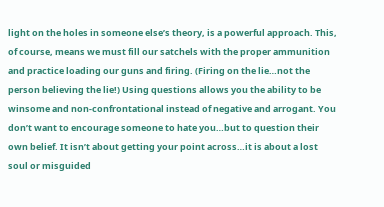light on the holes in someone else’s theory, is a powerful approach. This, of course, means we must fill our satchels with the proper ammunition and practice loading our guns and firing. (Firing on the lie…not the person believing the lie!) Using questions allows you the ability to be winsome and non-confrontational instead of negative and arrogant. You don’t want to encourage someone to hate you…but to question their own belief. It isn’t about getting your point across…it is about a lost soul or misguided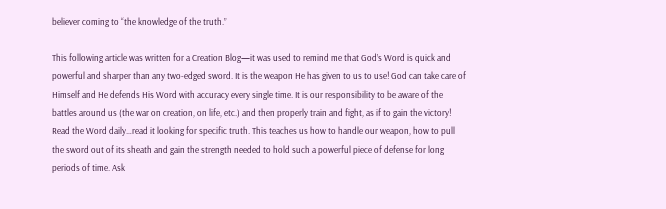believer coming to “the knowledge of the truth.”

This following article was written for a Creation Blog—it was used to remind me that God’s Word is quick and powerful and sharper than any two-edged sword. It is the weapon He has given to us to use! God can take care of Himself and He defends His Word with accuracy every single time. It is our responsibility to be aware of the battles around us (the war on creation, on life, etc.) and then properly train and fight, as if to gain the victory! Read the Word daily…read it looking for specific truth. This teaches us how to handle our weapon, how to pull the sword out of its sheath and gain the strength needed to hold such a powerful piece of defense for long periods of time. Ask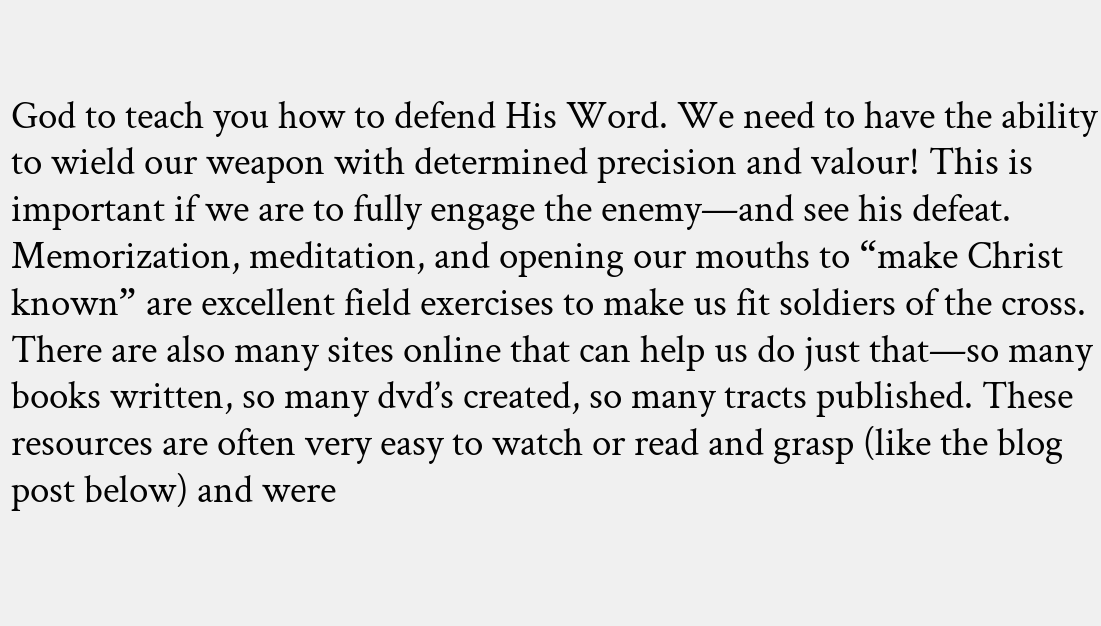God to teach you how to defend His Word. We need to have the ability to wield our weapon with determined precision and valour! This is important if we are to fully engage the enemy—and see his defeat. Memorization, meditation, and opening our mouths to “make Christ known” are excellent field exercises to make us fit soldiers of the cross. There are also many sites online that can help us do just that—so many books written, so many dvd’s created, so many tracts published. These resources are often very easy to watch or read and grasp (like the blog post below) and were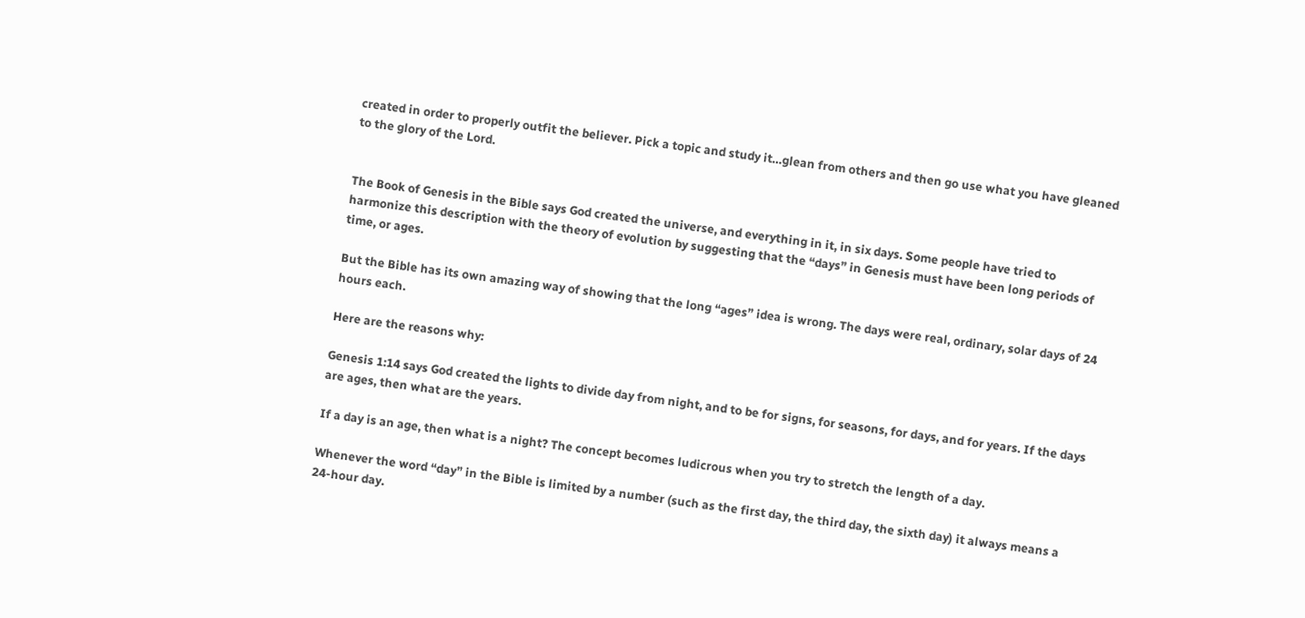created in order to properly outfit the believer. Pick a topic and study it…glean from others and then go use what you have gleaned to the glory of the Lord.


The Book of Genesis in the Bible says God created the universe, and everything in it, in six days. Some people have tried to harmonize this description with the theory of evolution by suggesting that the “days” in Genesis must have been long periods of time, or ages.

But the Bible has its own amazing way of showing that the long “ages” idea is wrong. The days were real, ordinary, solar days of 24 hours each.

Here are the reasons why:

Genesis 1:14 says God created the lights to divide day from night, and to be for signs, for seasons, for days, and for years. If the days are ages, then what are the years.

If a day is an age, then what is a night? The concept becomes ludicrous when you try to stretch the length of a day.

Whenever the word “day” in the Bible is limited by a number (such as the first day, the third day, the sixth day) it always means a 24-hour day.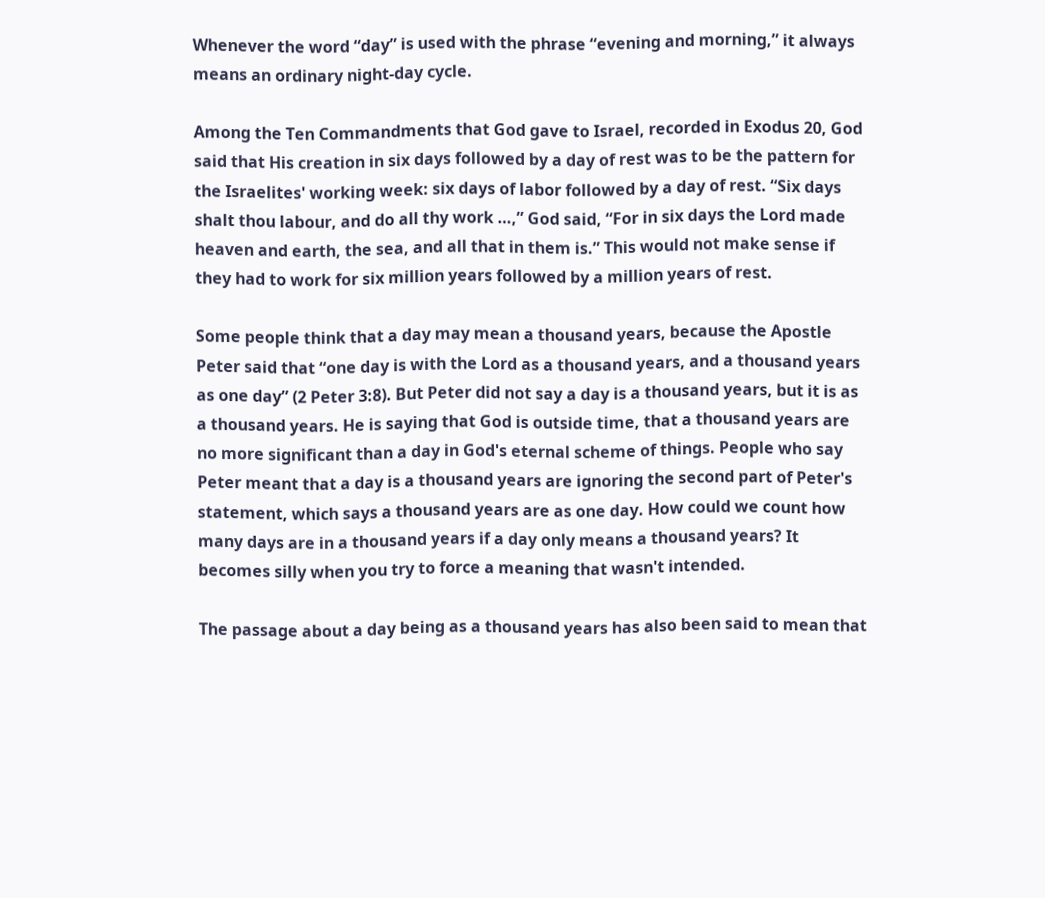Whenever the word “day” is used with the phrase “evening and morning,” it always means an ordinary night-day cycle.

Among the Ten Commandments that God gave to Israel, recorded in Exodus 20, God said that His creation in six days followed by a day of rest was to be the pattern for the Israelites' working week: six days of labor followed by a day of rest. “Six days shalt thou labour, and do all thy work …,” God said, “For in six days the Lord made heaven and earth, the sea, and all that in them is.” This would not make sense if they had to work for six million years followed by a million years of rest.

Some people think that a day may mean a thousand years, because the Apostle Peter said that “one day is with the Lord as a thousand years, and a thousand years as one day” (2 Peter 3:8). But Peter did not say a day is a thousand years, but it is as a thousand years. He is saying that God is outside time, that a thousand years are no more significant than a day in God's eternal scheme of things. People who say Peter meant that a day is a thousand years are ignoring the second part of Peter's statement, which says a thousand years are as one day. How could we count how many days are in a thousand years if a day only means a thousand years? It becomes silly when you try to force a meaning that wasn't intended.

The passage about a day being as a thousand years has also been said to mean that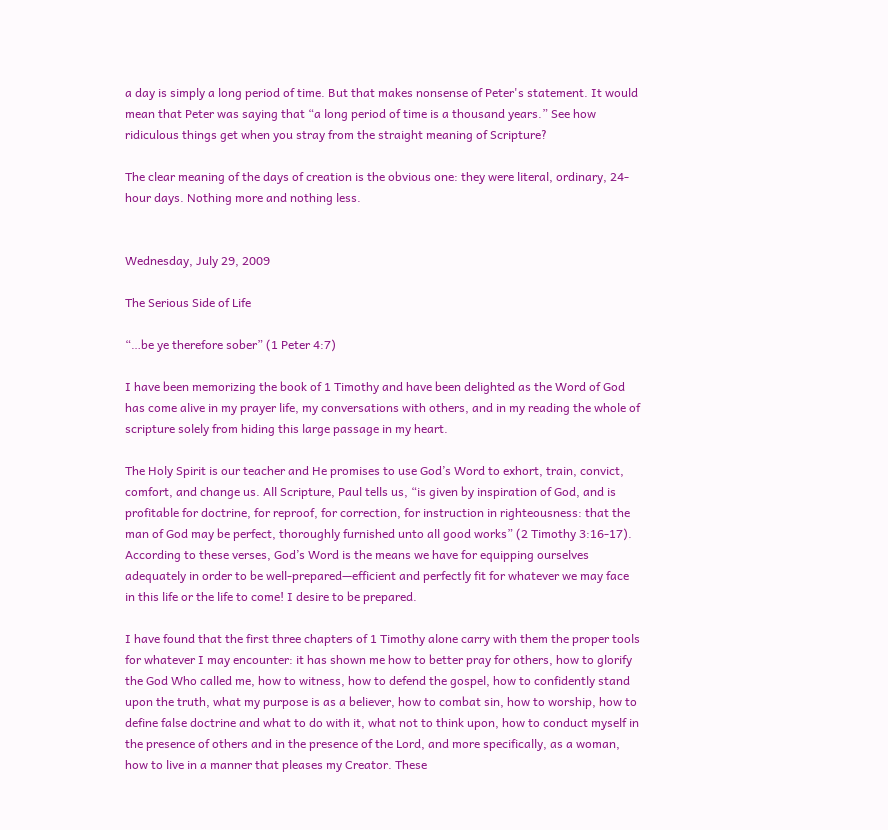a day is simply a long period of time. But that makes nonsense of Peter's statement. It would mean that Peter was saying that “a long period of time is a thousand years.” See how ridiculous things get when you stray from the straight meaning of Scripture?

The clear meaning of the days of creation is the obvious one: they were literal, ordinary, 24-hour days. Nothing more and nothing less.


Wednesday, July 29, 2009

The Serious Side of Life

“…be ye therefore sober” (1 Peter 4:7)

I have been memorizing the book of 1 Timothy and have been delighted as the Word of God has come alive in my prayer life, my conversations with others, and in my reading the whole of scripture solely from hiding this large passage in my heart.

The Holy Spirit is our teacher and He promises to use God’s Word to exhort, train, convict, comfort, and change us. All Scripture, Paul tells us, “is given by inspiration of God, and is profitable for doctrine, for reproof, for correction, for instruction in righteousness: that the man of God may be perfect, thoroughly furnished unto all good works” (2 Timothy 3:16-17). According to these verses, God’s Word is the means we have for equipping ourselves adequately in order to be well-prepared—efficient and perfectly fit for whatever we may face in this life or the life to come! I desire to be prepared.

I have found that the first three chapters of 1 Timothy alone carry with them the proper tools for whatever I may encounter: it has shown me how to better pray for others, how to glorify the God Who called me, how to witness, how to defend the gospel, how to confidently stand upon the truth, what my purpose is as a believer, how to combat sin, how to worship, how to define false doctrine and what to do with it, what not to think upon, how to conduct myself in the presence of others and in the presence of the Lord, and more specifically, as a woman, how to live in a manner that pleases my Creator. These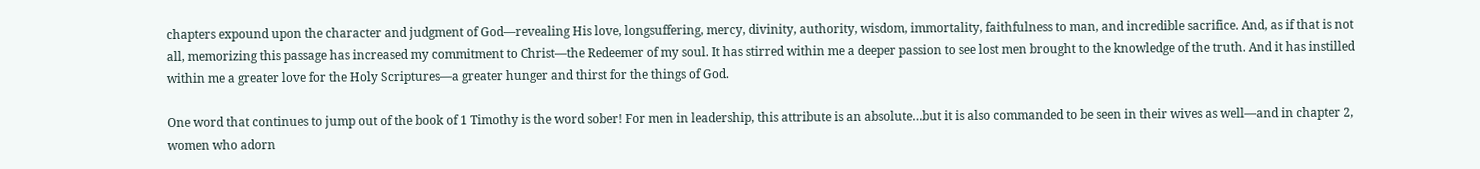chapters expound upon the character and judgment of God—revealing His love, longsuffering, mercy, divinity, authority, wisdom, immortality, faithfulness to man, and incredible sacrifice. And, as if that is not all, memorizing this passage has increased my commitment to Christ—the Redeemer of my soul. It has stirred within me a deeper passion to see lost men brought to the knowledge of the truth. And it has instilled within me a greater love for the Holy Scriptures—a greater hunger and thirst for the things of God.

One word that continues to jump out of the book of 1 Timothy is the word sober! For men in leadership, this attribute is an absolute…but it is also commanded to be seen in their wives as well—and in chapter 2, women who adorn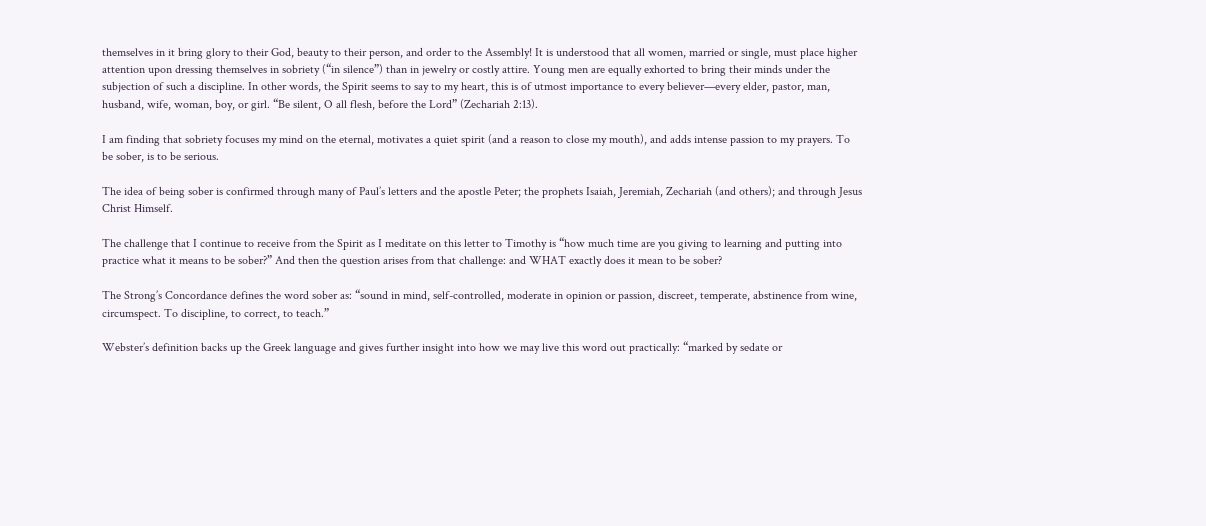themselves in it bring glory to their God, beauty to their person, and order to the Assembly! It is understood that all women, married or single, must place higher attention upon dressing themselves in sobriety (“in silence”) than in jewelry or costly attire. Young men are equally exhorted to bring their minds under the subjection of such a discipline. In other words, the Spirit seems to say to my heart, this is of utmost importance to every believer—every elder, pastor, man, husband, wife, woman, boy, or girl. “Be silent, O all flesh, before the Lord” (Zechariah 2:13).

I am finding that sobriety focuses my mind on the eternal, motivates a quiet spirit (and a reason to close my mouth), and adds intense passion to my prayers. To be sober, is to be serious.

The idea of being sober is confirmed through many of Paul’s letters and the apostle Peter; the prophets Isaiah, Jeremiah, Zechariah (and others); and through Jesus Christ Himself.

The challenge that I continue to receive from the Spirit as I meditate on this letter to Timothy is “how much time are you giving to learning and putting into practice what it means to be sober?” And then the question arises from that challenge: and WHAT exactly does it mean to be sober?

The Strong’s Concordance defines the word sober as: “sound in mind, self-controlled, moderate in opinion or passion, discreet, temperate, abstinence from wine, circumspect. To discipline, to correct, to teach.”

Webster’s definition backs up the Greek language and gives further insight into how we may live this word out practically: “marked by sedate or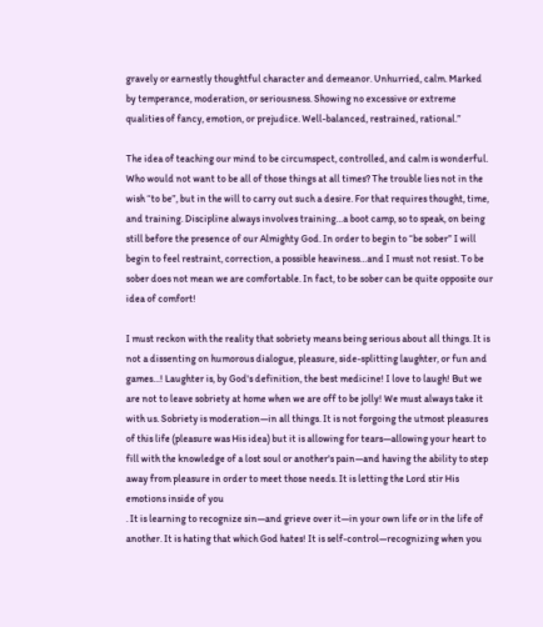gravely or earnestly thoughtful character and demeanor. Unhurried, calm. Marked by temperance, moderation, or seriousness. Showing no excessive or extreme qualities of fancy, emotion, or prejudice. Well-balanced, restrained, rational.”

The idea of teaching our mind to be circumspect, controlled, and calm is wonderful. Who would not want to be all of those things at all times? The trouble lies not in the wish “to be”, but in the will to carry out such a desire. For that requires thought, time, and training. Discipline always involves training…a boot camp, so to speak, on being still before the presence of our Almighty God. In order to begin to “be sober” I will begin to feel restraint, correction, a possible heaviness…and I must not resist. To be sober does not mean we are comfortable. In fact, to be sober can be quite opposite our idea of comfort!

I must reckon with the reality that sobriety means being serious about all things. It is not a dissenting on humorous dialogue, pleasure, side-splitting laughter, or fun and games…! Laughter is, by God's definition, the best medicine! I love to laugh! But we are not to leave sobriety at home when we are off to be jolly! We must always take it with us. Sobriety is moderation—in all things. It is not forgoing the utmost pleasures of this life (pleasure was His idea) but it is allowing for tears—allowing your heart to fill with the knowledge of a lost soul or another's pain—and having the ability to step away from pleasure in order to meet those needs. It is letting the Lord stir His emotions inside of you
. It is learning to recognize sin—and grieve over it—in your own life or in the life of another. It is hating that which God hates! It is self-control—recognizing when you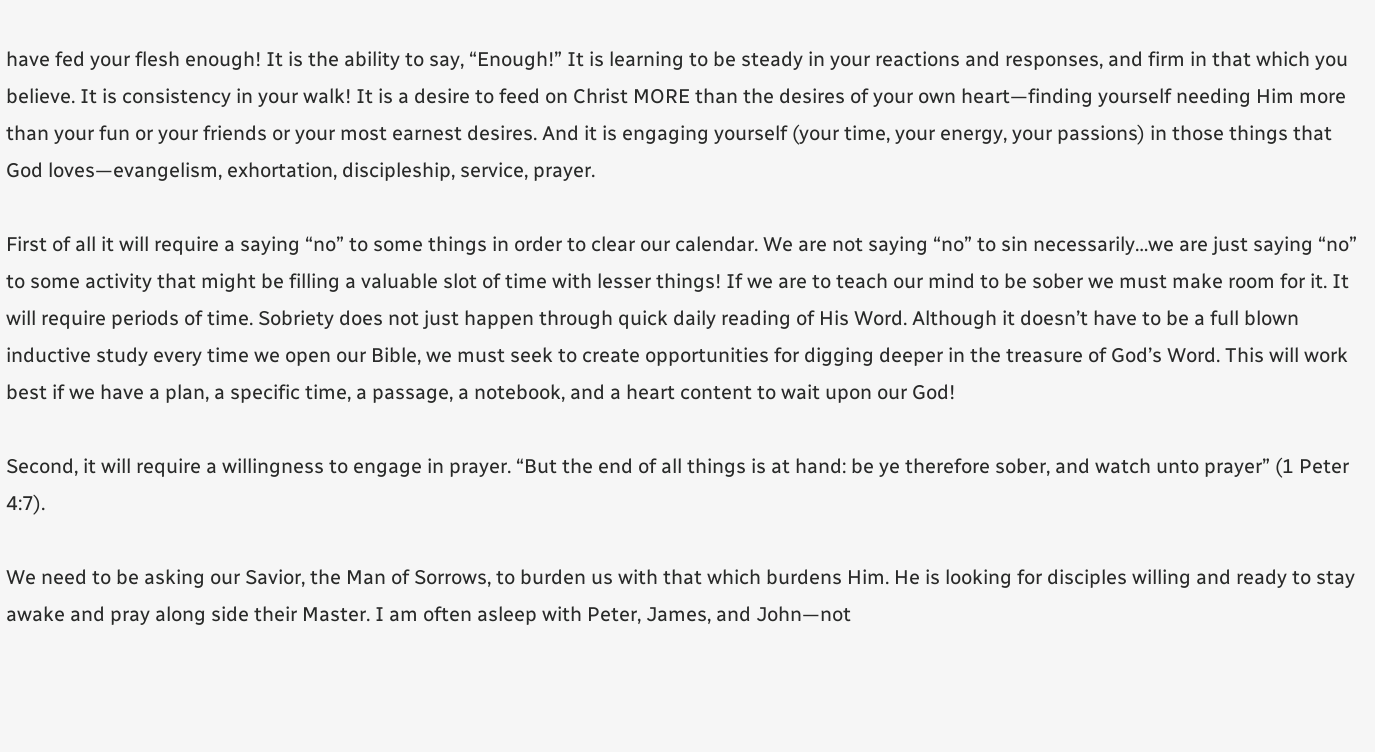have fed your flesh enough! It is the ability to say, “Enough!” It is learning to be steady in your reactions and responses, and firm in that which you believe. It is consistency in your walk! It is a desire to feed on Christ MORE than the desires of your own heart—finding yourself needing Him more than your fun or your friends or your most earnest desires. And it is engaging yourself (your time, your energy, your passions) in those things that God loves—evangelism, exhortation, discipleship, service, prayer.

First of all it will require a saying “no” to some things in order to clear our calendar. We are not saying “no” to sin necessarily…we are just saying “no” to some activity that might be filling a valuable slot of time with lesser things! If we are to teach our mind to be sober we must make room for it. It will require periods of time. Sobriety does not just happen through quick daily reading of His Word. Although it doesn’t have to be a full blown inductive study every time we open our Bible, we must seek to create opportunities for digging deeper in the treasure of God’s Word. This will work best if we have a plan, a specific time, a passage, a notebook, and a heart content to wait upon our God!

Second, it will require a willingness to engage in prayer. “But the end of all things is at hand: be ye therefore sober, and watch unto prayer” (1 Peter 4:7).

We need to be asking our Savior, the Man of Sorrows, to burden us with that which burdens Him. He is looking for disciples willing and ready to stay awake and pray along side their Master. I am often asleep with Peter, James, and John—not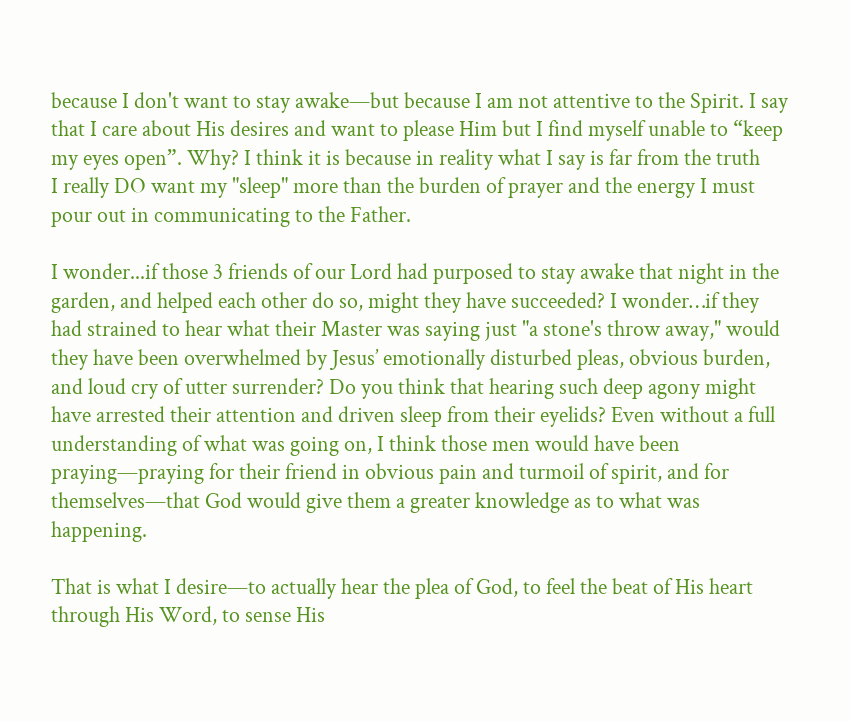because I don't want to stay awake—but because I am not attentive to the Spirit. I say that I care about His desires and want to please Him but I find myself unable to “keep my eyes open”. Why? I think it is because in reality what I say is far from the truth
I really DO want my "sleep" more than the burden of prayer and the energy I must pour out in communicating to the Father.

I wonder...if those 3 friends of our Lord had purposed to stay awake that night in the garden, and helped each other do so, might they have succeeded? I wonder…if they had strained to hear what their Master was saying just "a stone's throw away," would they have been overwhelmed by Jesus’ emotionally disturbed pleas, obvious burden, and loud cry of utter surrender? Do you think that hearing such deep agony might have arrested their attention and driven sleep from their eyelids? Even without a full understanding of what was going on, I think those men would have been praying—praying for their friend in obvious pain and turmoil of spirit, and for themselves—that God would give them a greater knowledge as to what was happening.

That is what I desire—to actually hear the plea of God, to feel the beat of His heart through His Word, to sense His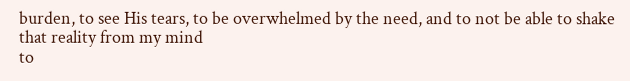burden, to see His tears, to be overwhelmed by the need, and to not be able to shake that reality from my mind
to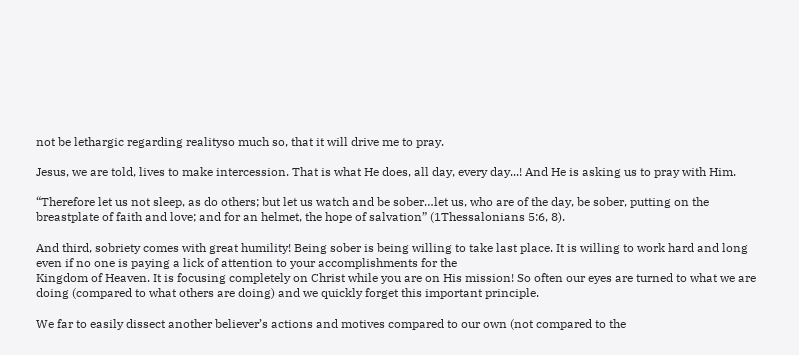not be lethargic regarding realityso much so, that it will drive me to pray.

Jesus, we are told, lives to make intercession. That is what He does, all day, every day...! And He is asking us to pray with Him.

“Therefore let us not sleep, as do others; but let us watch and be sober…let us, who are of the day, be sober, putting on the breastplate of faith and love; and for an helmet, the hope of salvation” (1Thessalonians 5:6, 8).

And third, sobriety comes with great humility! Being sober is being willing to take last place. It is willing to work hard and long even if no one is paying a lick of attention to your accomplishments for the
Kingdom of Heaven. It is focusing completely on Christ while you are on His mission! So often our eyes are turned to what we are doing (compared to what others are doing) and we quickly forget this important principle.

We far to easily dissect another believer’s actions and motives compared to our own (not compared to the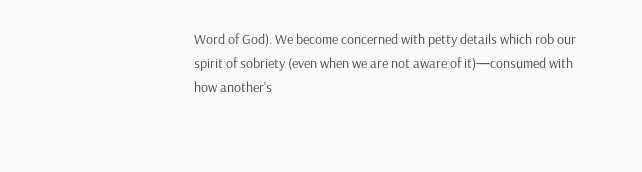Word of God). We become concerned with petty details which rob our spirit of sobriety (even when we are not aware of it)—consumed with how another's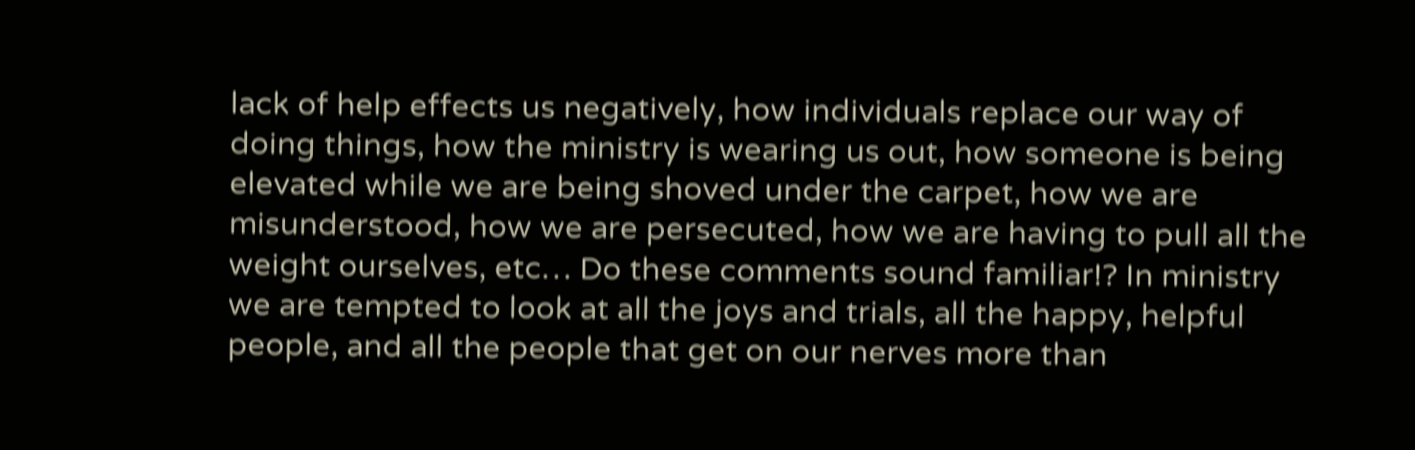lack of help effects us negatively, how individuals replace our way of doing things, how the ministry is wearing us out, how someone is being elevated while we are being shoved under the carpet, how we are misunderstood, how we are persecuted, how we are having to pull all the weight ourselves, etc… Do these comments sound familiar!? In ministry we are tempted to look at all the joys and trials, all the happy, helpful people, and all the people that get on our nerves more than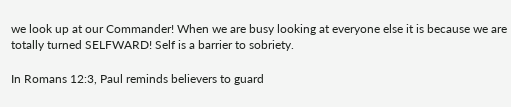we look up at our Commander! When we are busy looking at everyone else it is because we are totally turned SELFWARD! Self is a barrier to sobriety.

In Romans 12:3, Paul reminds believers to guard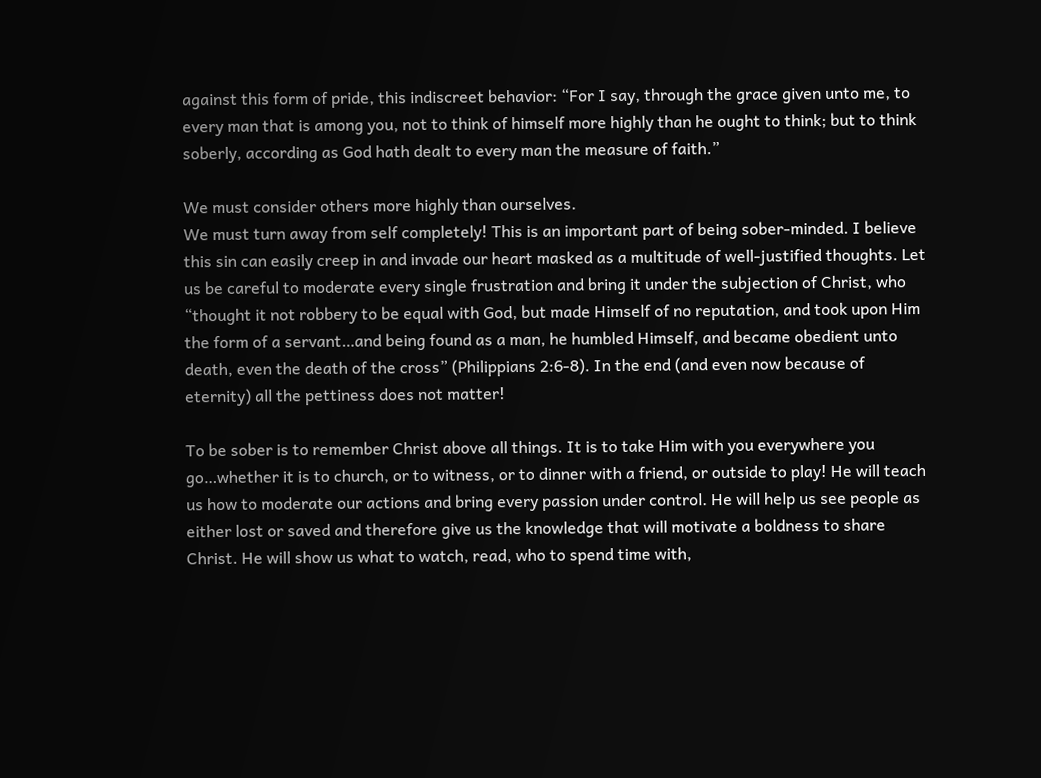against this form of pride, this indiscreet behavior: “For I say, through the grace given unto me, to every man that is among you, not to think of himself more highly than he ought to think; but to think soberly, according as God hath dealt to every man the measure of faith.”

We must consider others more highly than ourselves.
We must turn away from self completely! This is an important part of being sober-minded. I believe this sin can easily creep in and invade our heart masked as a multitude of well-justified thoughts. Let us be careful to moderate every single frustration and bring it under the subjection of Christ, who “thought it not robbery to be equal with God, but made Himself of no reputation, and took upon Him the form of a servant…and being found as a man, he humbled Himself, and became obedient unto death, even the death of the cross” (Philippians 2:6-8). In the end (and even now because of eternity) all the pettiness does not matter!

To be sober is to remember Christ above all things. It is to take Him with you everywhere you go…whether it is to church, or to witness, or to dinner with a friend, or outside to play! He will teach us how to moderate our actions and bring every passion under control. He will help us see people as either lost or saved and therefore give us the knowledge that will motivate a boldness to share Christ. He will show us what to watch, read, who to spend time with,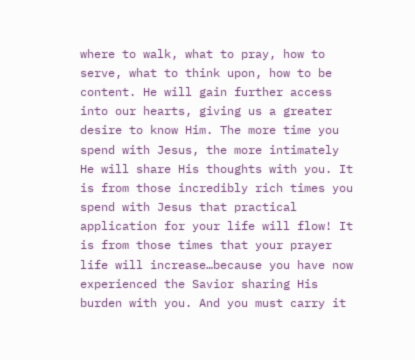where to walk, what to pray, how to serve, what to think upon, how to be content. He will gain further access into our hearts, giving us a greater desire to know Him. The more time you spend with Jesus, the more intimately He will share His thoughts with you. It is from those incredibly rich times you spend with Jesus that practical application for your life will flow! It is from those times that your prayer life will increase…because you have now experienced the Savior sharing His burden with you. And you must carry it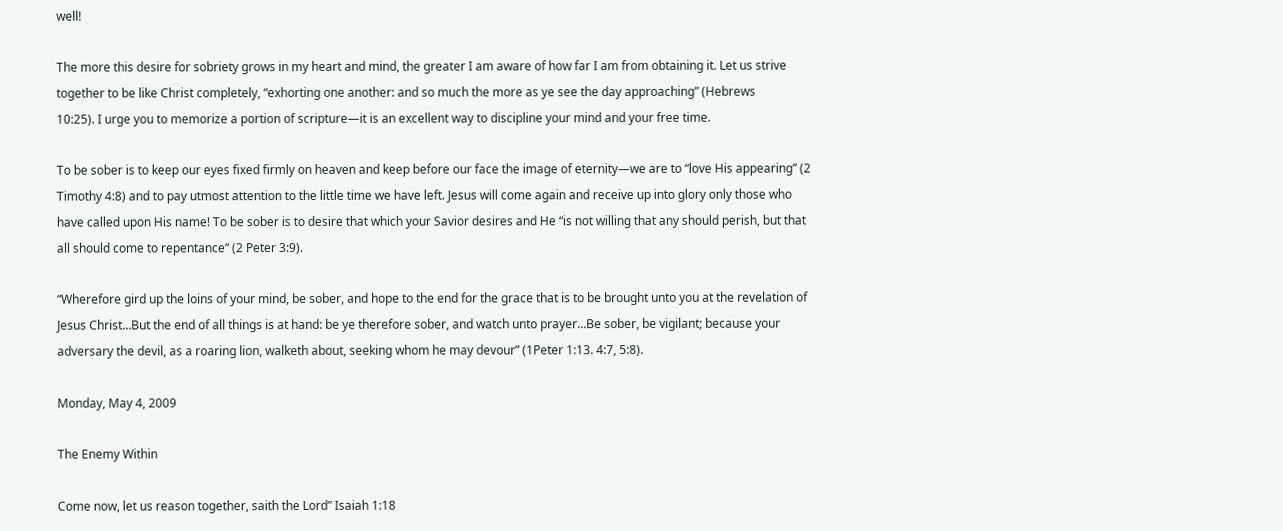well!

The more this desire for sobriety grows in my heart and mind, the greater I am aware of how far I am from obtaining it. Let us strive together to be like Christ completely, “exhorting one another: and so much the more as ye see the day approaching” (Hebrews
10:25). I urge you to memorize a portion of scripture—it is an excellent way to discipline your mind and your free time.

To be sober is to keep our eyes fixed firmly on heaven and keep before our face the image of eternity—we are to “love His appearing” (2 Timothy 4:8) and to pay utmost attention to the little time we have left. Jesus will come again and receive up into glory only those who have called upon His name! To be sober is to desire that which your Savior desires and He “is not willing that any should perish, but that all should come to repentance” (2 Peter 3:9).

“Wherefore gird up the loins of your mind, be sober, and hope to the end for the grace that is to be brought unto you at the revelation of Jesus Christ…But the end of all things is at hand: be ye therefore sober, and watch unto prayer…Be sober, be vigilant; because your adversary the devil, as a roaring lion, walketh about, seeking whom he may devour” (1Peter 1:13. 4:7, 5:8).

Monday, May 4, 2009

The Enemy Within

Come now, let us reason together, saith the Lord” Isaiah 1:18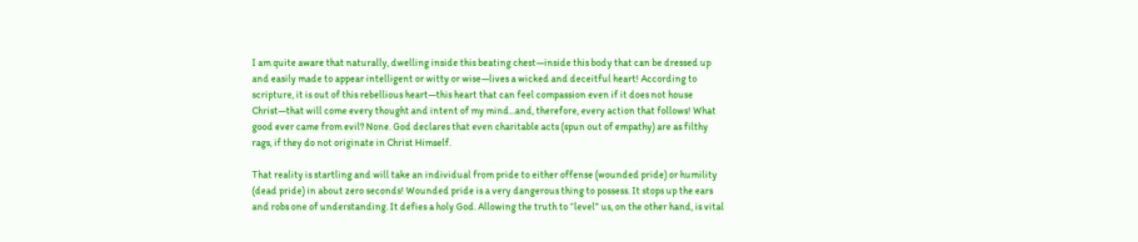I am quite aware that naturally, dwelling inside this beating chest—inside this body that can be dressed up and easily made to appear intelligent or witty or wise—lives a wicked and deceitful heart! According to scripture, it is out of this rebellious heart—this heart that can feel compassion even if it does not house Christ—that will come every thought and intent of my mind...and, therefore, every action that follows! What good ever came from evil? None. God declares that even charitable acts (spun out of empathy) are as filthy rags, if they do not originate in Christ Himself.

That reality is startling and will take an individual from pride to either offense (wounded pride) or humility (dead pride) in about zero seconds! Wounded pride is a very dangerous thing to possess. It stops up the ears and robs one of understanding. It defies a holy God. Allowing the truth to “level” us, on the other hand, is vital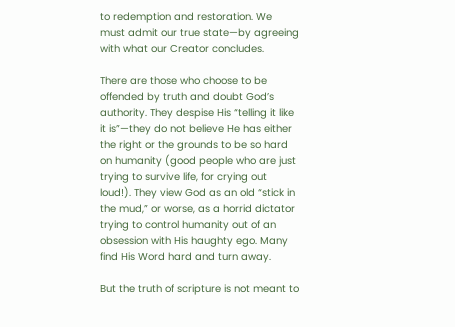to redemption and restoration. We must admit our true state—by agreeing with what our Creator concludes.

There are those who choose to be offended by truth and doubt God’s authority. They despise His “telling it like it is”—they do not believe He has either the right or the grounds to be so hard on humanity (good people who are just trying to survive life, for crying out loud!). They view God as an old “stick in the mud,” or worse, as a horrid dictator trying to control humanity out of an obsession with His haughty ego. Many find His Word hard and turn away.

But the truth of scripture is not meant to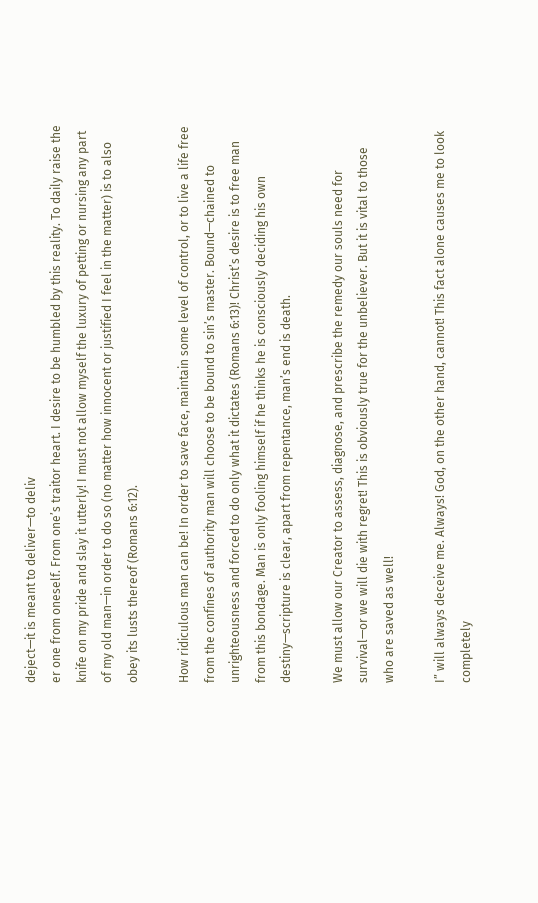deject—it is meant to deliver—to deliv
er one from oneself. From one’s traitor heart. I desire to be humbled by this reality. To daily raise the knife on my pride and slay it utterly! I must not allow myself the luxury of petting or nursing any part of my old man—in order to do so (no matter how innocent or justified I feel in the matter) is to also obey its lusts thereof (Romans 6:12).

How ridiculous man can be! In order to save face, maintain some level of control, or to live a life free from the confines of authority man will choose to be bound to sin’s master. Bound—chained to unrighteousness and forced to do only what it dictates (Romans 6:13)! Christ’s desire is to free man from this bondage. Man is only fooling himself if he thinks he is consciously deciding his own destiny—scripture is clear, apart from repentance, man’s end is death.

We must allow our Creator to assess, diagnose, and prescribe the remedy our souls need for survival—or we will die with regret! This is obviously true for the unbeliever. But it is vital to those who are saved as well!

I” will always deceive me. Always! God, on the other hand, cannot! This fact alone causes me to look completely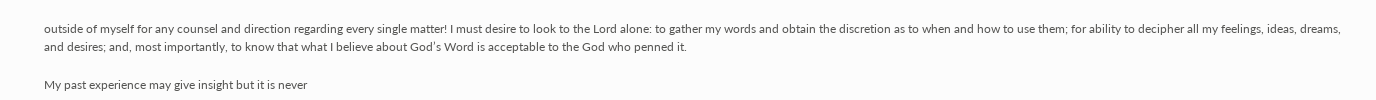outside of myself for any counsel and direction regarding every single matter! I must desire to look to the Lord alone: to gather my words and obtain the discretion as to when and how to use them; for ability to decipher all my feelings, ideas, dreams, and desires; and, most importantly, to know that what I believe about God’s Word is acceptable to the God who penned it.

My past experience may give insight but it is never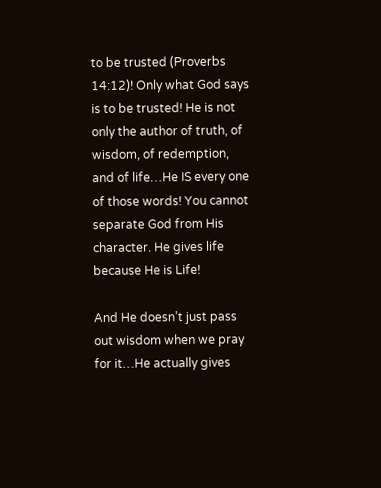to be trusted (Proverbs 14:12)! Only what God says is to be trusted! He is not only the author of truth, of wisdom, of redemption, and of life…He IS every one of those words! You cannot separate God from His character. He gives life because He is Life!

And He doesn’t just pass out wisdom when we pray for it…He actually gives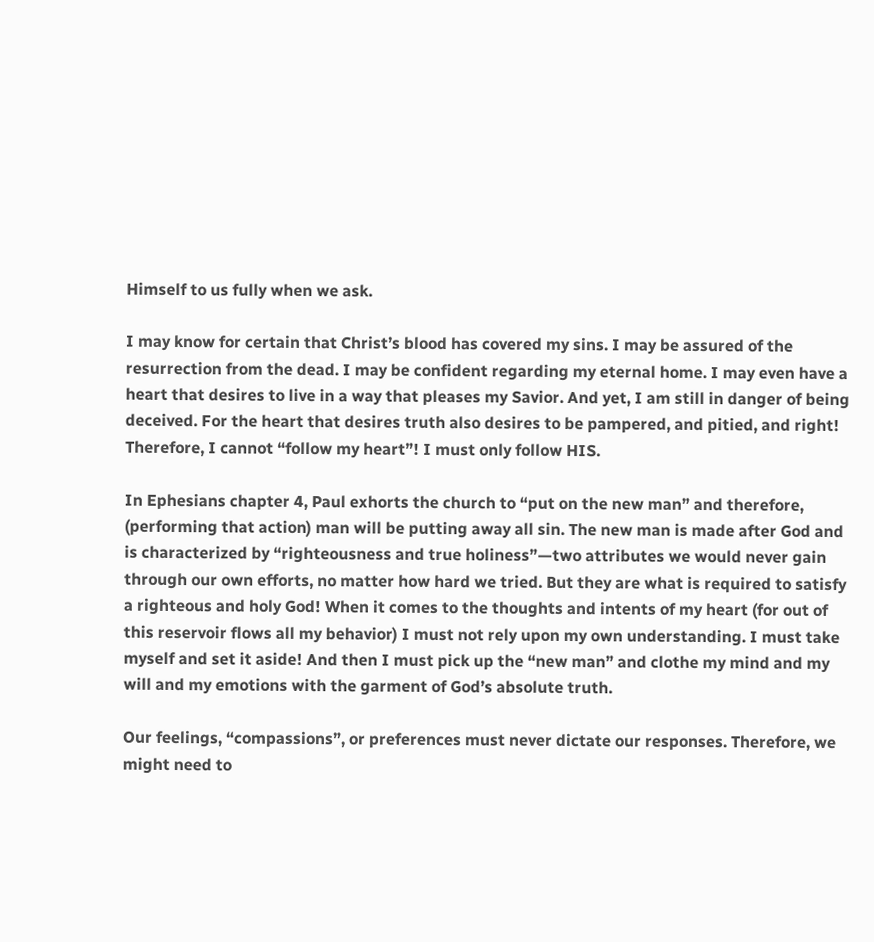Himself to us fully when we ask.

I may know for certain that Christ’s blood has covered my sins. I may be assured of the resurrection from the dead. I may be confident regarding my eternal home. I may even have a heart that desires to live in a way that pleases my Savior. And yet, I am still in danger of being deceived. For the heart that desires truth also desires to be pampered, and pitied, and right! Therefore, I cannot “follow my heart”! I must only follow HIS.

In Ephesians chapter 4, Paul exhorts the church to “put on the new man” and therefore, (performing that action) man will be putting away all sin. The new man is made after God and is characterized by “righteousness and true holiness”—two attributes we would never gain through our own efforts, no matter how hard we tried. But they are what is required to satisfy a righteous and holy God! When it comes to the thoughts and intents of my heart (for out of this reservoir flows all my behavior) I must not rely upon my own understanding. I must take myself and set it aside! And then I must pick up the “new man” and clothe my mind and my will and my emotions with the garment of God’s absolute truth.

Our feelings, “compassions”, or preferences must never dictate our responses. Therefore, we might need to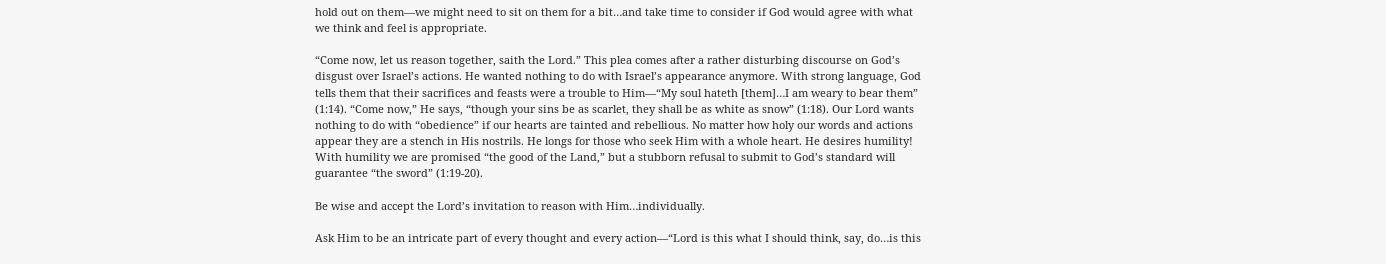hold out on them—we might need to sit on them for a bit…and take time to consider if God would agree with what we think and feel is appropriate.

“Come now, let us reason together, saith the Lord.” This plea comes after a rather disturbing discourse on God’s disgust over Israel’s actions. He wanted nothing to do with Israel’s appearance anymore. With strong language, God tells them that their sacrifices and feasts were a trouble to Him—“My soul hateth [them]…I am weary to bear them” (1:14). “Come now,” He says, “though your sins be as scarlet, they shall be as white as snow” (1:18). Our Lord wants nothing to do with “obedience” if our hearts are tainted and rebellious. No matter how holy our words and actions appear they are a stench in His nostrils. He longs for those who seek Him with a whole heart. He desires humility! With humility we are promised “the good of the Land,” but a stubborn refusal to submit to God’s standard will guarantee “the sword” (1:19-20).

Be wise and accept the Lord’s invitation to reason with Him…individually.

Ask Him to be an intricate part of every thought and every action—“Lord is this what I should think, say, do…is this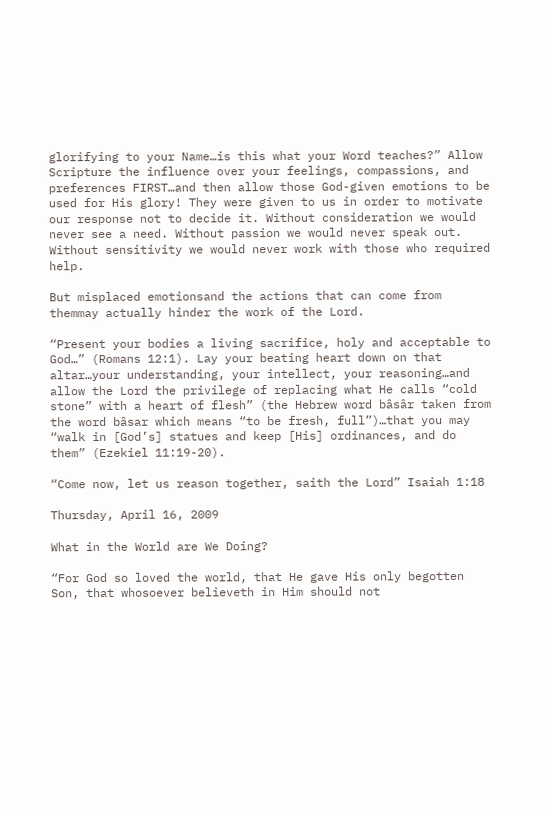glorifying to your Name…is this what your Word teaches?” Allow Scripture the influence over your feelings, compassions, and preferences FIRST…and then allow those God-given emotions to be used for His glory! They were given to us in order to motivate our response not to decide it. Without consideration we would never see a need. Without passion we would never speak out. Without sensitivity we would never work with those who required help.

But misplaced emotionsand the actions that can come from themmay actually hinder the work of the Lord.

“Present your bodies a living sacrifice, holy and acceptable to God…” (Romans 12:1). Lay your beating heart down on that altar…your understanding, your intellect, your reasoning…and allow the Lord the privilege of replacing what He calls “cold stone” with a heart of flesh” (the Hebrew word bâsâr taken from the word bâsar which means “to be fresh, full”)…that you may “walk in [God’s] statues and keep [His] ordinances, and do them” (Ezekiel 11:19-20).

“Come now, let us reason together, saith the Lord” Isaiah 1:18

Thursday, April 16, 2009

What in the World are We Doing?

“For God so loved the world, that He gave His only begotten Son, that whosoever believeth in Him should not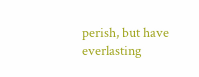perish, but have everlasting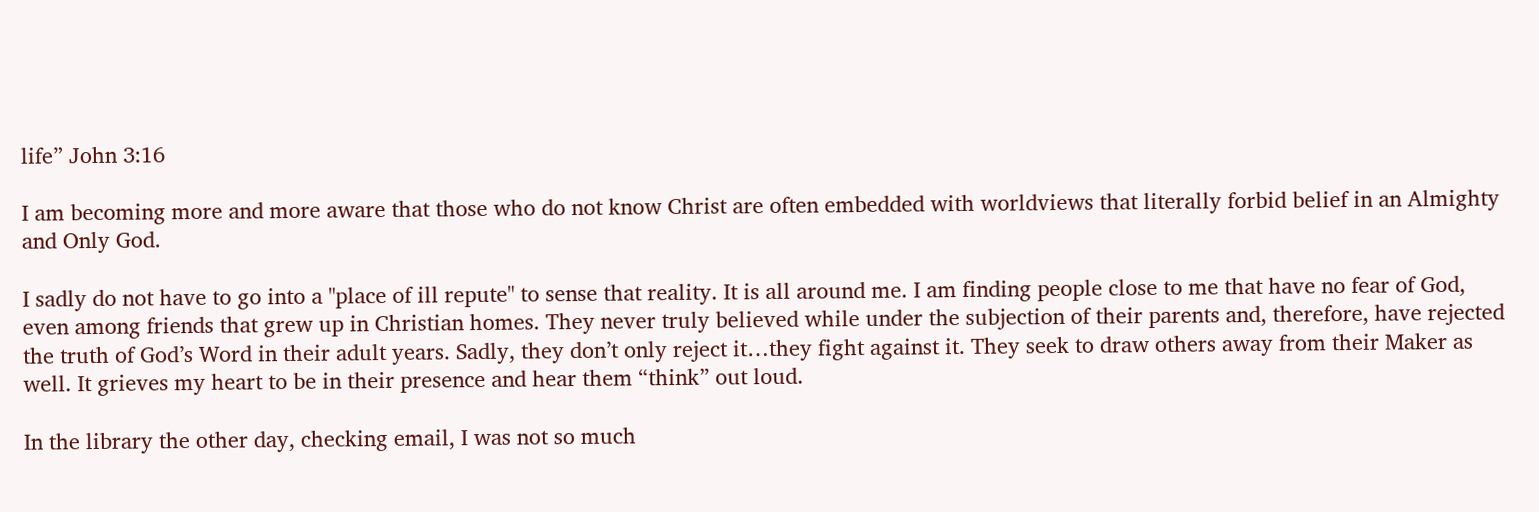life” John 3:16

I am becoming more and more aware that those who do not know Christ are often embedded with worldviews that literally forbid belief in an Almighty and Only God.

I sadly do not have to go into a "place of ill repute" to sense that reality. It is all around me. I am finding people close to me that have no fear of God, even among friends that grew up in Christian homes. They never truly believed while under the subjection of their parents and, therefore, have rejected the truth of God’s Word in their adult years. Sadly, they don’t only reject it…they fight against it. They seek to draw others away from their Maker as well. It grieves my heart to be in their presence and hear them “think” out loud.

In the library the other day, checking email, I was not so much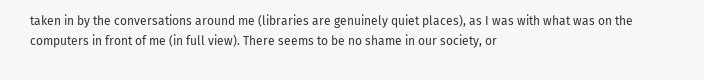taken in by the conversations around me (libraries are genuinely quiet places), as I was with what was on the computers in front of me (in full view). There seems to be no shame in our society, or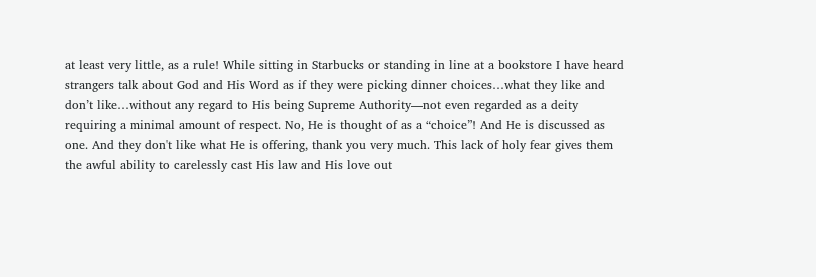at least very little, as a rule! While sitting in Starbucks or standing in line at a bookstore I have heard strangers talk about God and His Word as if they were picking dinner choices…what they like and don’t like…without any regard to His being Supreme Authority—not even regarded as a deity requiring a minimal amount of respect. No, He is thought of as a “choice”! And He is discussed as one. And they don't like what He is offering, thank you very much. This lack of holy fear gives them the awful ability to carelessly cast His law and His love out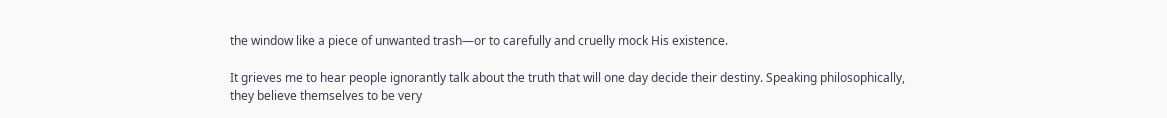the window like a piece of unwanted trash—or to carefully and cruelly mock His existence.

It grieves me to hear people ignorantly talk about the truth that will one day decide their destiny. Speaking philosophically, they believe themselves to be very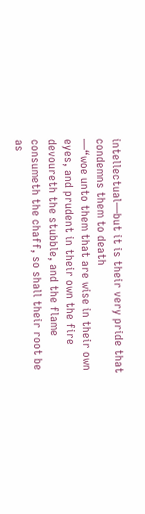intellectual—but it is their very pride that condemns them to death
—“woe unto them that are wise in their own eyes, and prudent in their own the fire devoureth the stubble, and the flame consumeth the chaff, so shall their root be as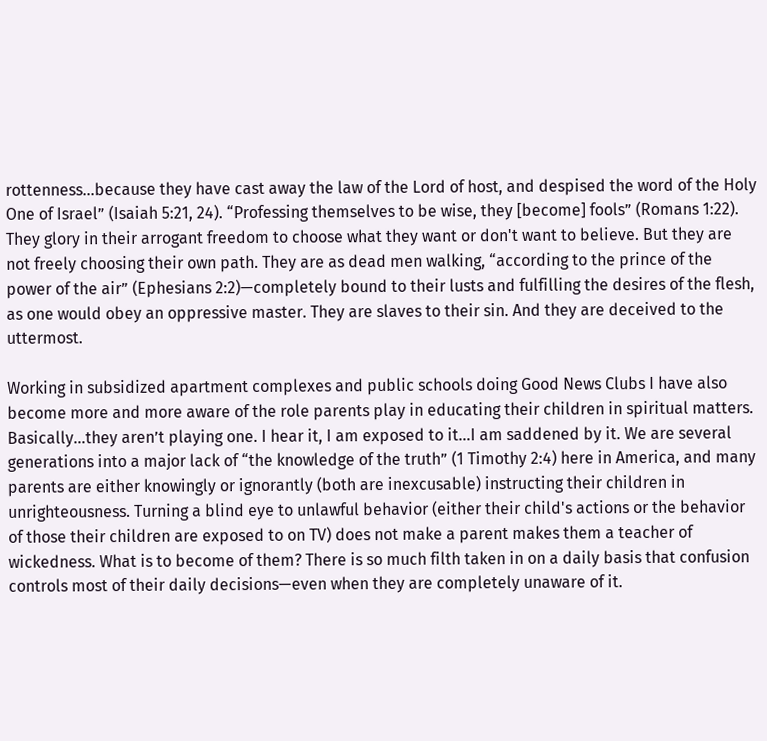rottenness...because they have cast away the law of the Lord of host, and despised the word of the Holy One of Israel” (Isaiah 5:21, 24). “Professing themselves to be wise, they [become] fools” (Romans 1:22). They glory in their arrogant freedom to choose what they want or don't want to believe. But they are not freely choosing their own path. They are as dead men walking, “according to the prince of the power of the air” (Ephesians 2:2)—completely bound to their lusts and fulfilling the desires of the flesh, as one would obey an oppressive master. They are slaves to their sin. And they are deceived to the uttermost.

Working in subsidized apartment complexes and public schools doing Good News Clubs I have also become more and more aware of the role parents play in educating their children in spiritual matters. Basically…they aren’t playing one. I hear it, I am exposed to it…I am saddened by it. We are several generations into a major lack of “the knowledge of the truth” (1 Timothy 2:4) here in America, and many parents are either knowingly or ignorantly (both are inexcusable) instructing their children in unrighteousness. Turning a blind eye to unlawful behavior (either their child's actions or the behavior of those their children are exposed to on TV) does not make a parent makes them a teacher of wickedness. What is to become of them? There is so much filth taken in on a daily basis that confusion controls most of their daily decisions—even when they are completely unaware of it.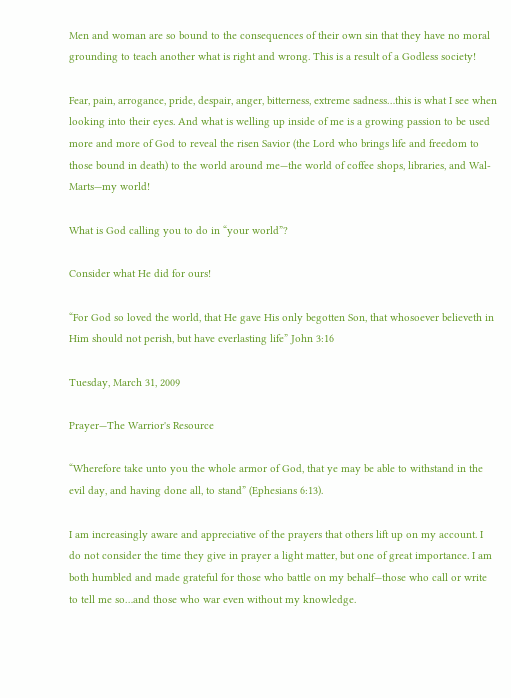Men and woman are so bound to the consequences of their own sin that they have no moral grounding to teach another what is right and wrong. This is a result of a Godless society!

Fear, pain, arrogance, pride, despair, anger, bitterness, extreme sadness…this is what I see when looking into their eyes. And what is welling up inside of me is a growing passion to be used more and more of God to reveal the risen Savior (the Lord who brings life and freedom to those bound in death) to the world around me—the world of coffee shops, libraries, and Wal-Marts—my world!

What is God calling you to do in “your world”?

Consider what He did for ours!

“For God so loved the world, that He gave His only begotten Son, that whosoever believeth in Him should not perish, but have everlasting life” John 3:16

Tuesday, March 31, 2009

Prayer—The Warrior's Resource

“Wherefore take unto you the whole armor of God, that ye may be able to withstand in the evil day, and having done all, to stand” (Ephesians 6:13).

I am increasingly aware and appreciative of the prayers that others lift up on my account. I do not consider the time they give in prayer a light matter, but one of great importance. I am both humbled and made grateful for those who battle on my behalf—those who call or write to tell me so…and those who war even without my knowledge.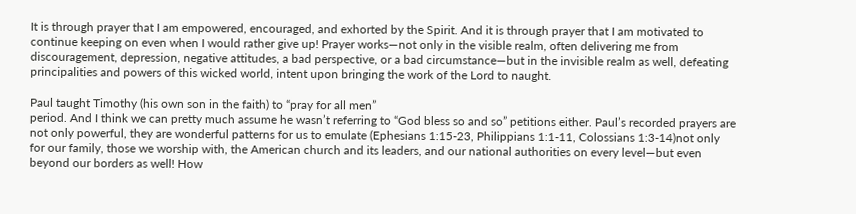It is through prayer that I am empowered, encouraged, and exhorted by the Spirit. And it is through prayer that I am motivated to continue keeping on even when I would rather give up! Prayer works—not only in the visible realm, often delivering me from discouragement, depression, negative attitudes, a bad perspective, or a bad circumstance—but in the invisible realm as well, defeating principalities and powers of this wicked world, intent upon bringing the work of the Lord to naught.

Paul taught Timothy (his own son in the faith) to “pray for all men”
period. And I think we can pretty much assume he wasn’t referring to “God bless so and so” petitions either. Paul’s recorded prayers are not only powerful, they are wonderful patterns for us to emulate (Ephesians 1:15-23, Philippians 1:1-11, Colossians 1:3-14)not only for our family, those we worship with, the American church and its leaders, and our national authorities on every level—but even beyond our borders as well! How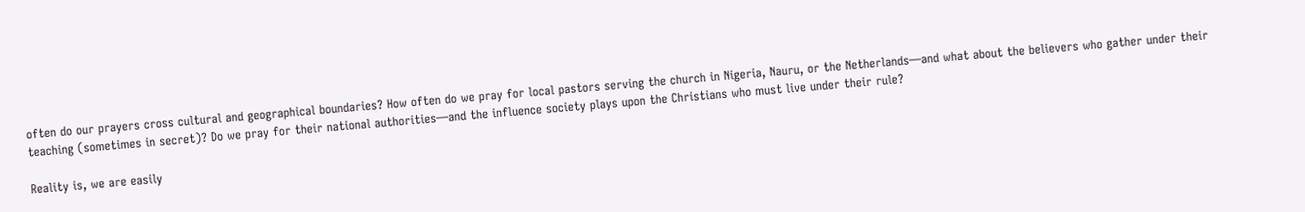often do our prayers cross cultural and geographical boundaries? How often do we pray for local pastors serving the church in Nigeria, Nauru, or the Netherlands—and what about the believers who gather under their teaching (sometimes in secret)? Do we pray for their national authorities—and the influence society plays upon the Christians who must live under their rule?

Reality is, we are easily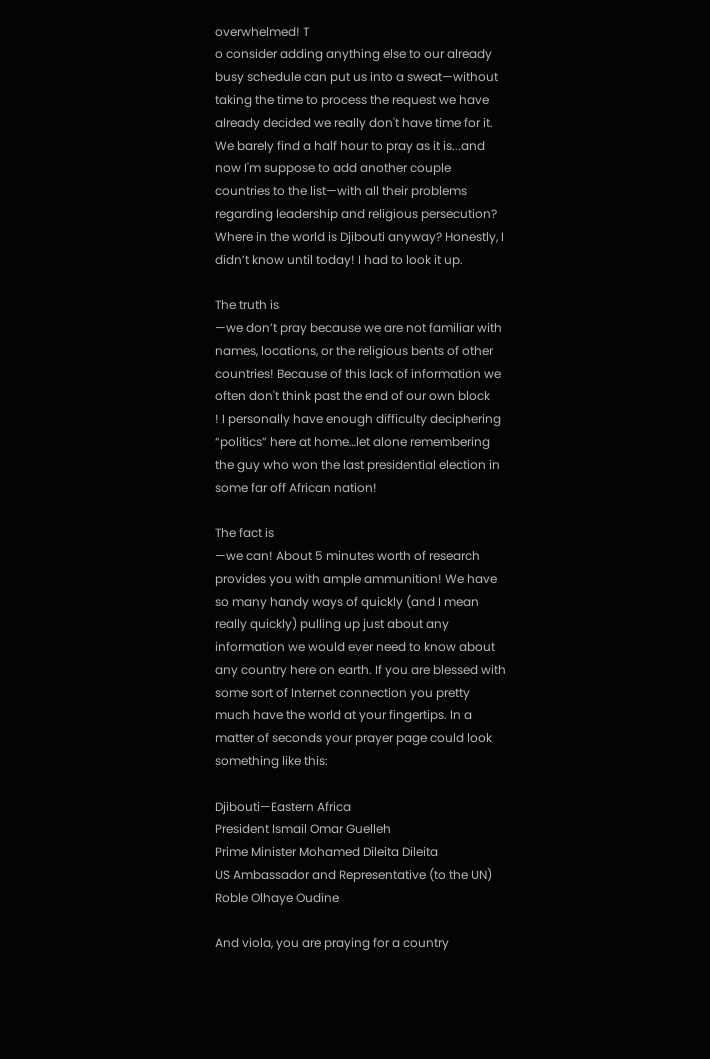overwhelmed! T
o consider adding anything else to our already busy schedule can put us into a sweat—without taking the time to process the request we have already decided we really don't have time for it. We barely find a half hour to pray as it is...and now I'm suppose to add another couple countries to the list—with all their problems regarding leadership and religious persecution? Where in the world is Djibouti anyway? Honestly, I didn’t know until today! I had to look it up.

The truth is
—we don’t pray because we are not familiar with names, locations, or the religious bents of other countries! Because of this lack of information we often don't think past the end of our own block
! I personally have enough difficulty deciphering “politics” here at home…let alone remembering the guy who won the last presidential election in some far off African nation!

The fact is
—we can! About 5 minutes worth of research provides you with ample ammunition! We have so many handy ways of quickly (and I mean really quickly) pulling up just about any information we would ever need to know about any country here on earth. If you are blessed with some sort of Internet connection you pretty much have the world at your fingertips. In a matter of seconds your prayer page could look something like this:

Djibouti—Eastern Africa
President Ismail Omar Guelleh
Prime Minister Mohamed Dileita Dileita
US Ambassador and Representative (to the UN) Roble Olhaye Oudine

And viola, you are praying for a country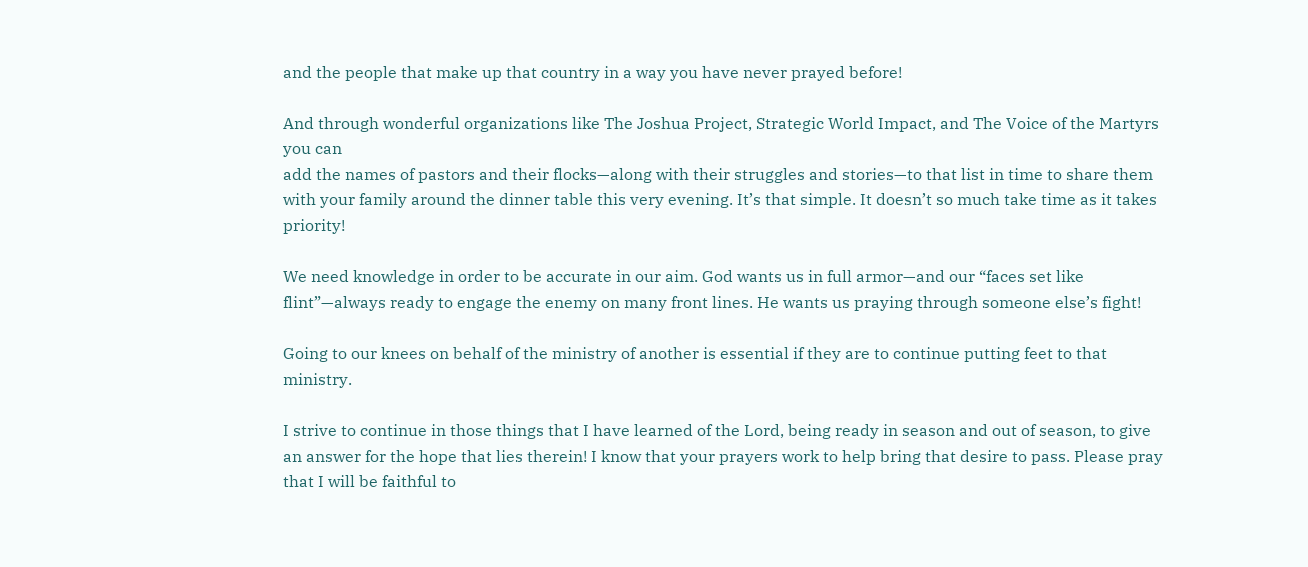and the people that make up that country in a way you have never prayed before!

And through wonderful organizations like The Joshua Project, Strategic World Impact, and The Voice of the Martyrs you can
add the names of pastors and their flocks—along with their struggles and stories—to that list in time to share them with your family around the dinner table this very evening. It’s that simple. It doesn’t so much take time as it takes priority!

We need knowledge in order to be accurate in our aim. God wants us in full armor—and our “faces set like flint”—always ready to engage the enemy on many front lines. He wants us praying through someone else’s fight!

Going to our knees on behalf of the ministry of another is essential if they are to continue putting feet to that ministry.

I strive to continue in those things that I have learned of the Lord, being ready in season and out of season, to give an answer for the hope that lies therein! I know that your prayers work to help bring that desire to pass. Please pray that I will be faithful to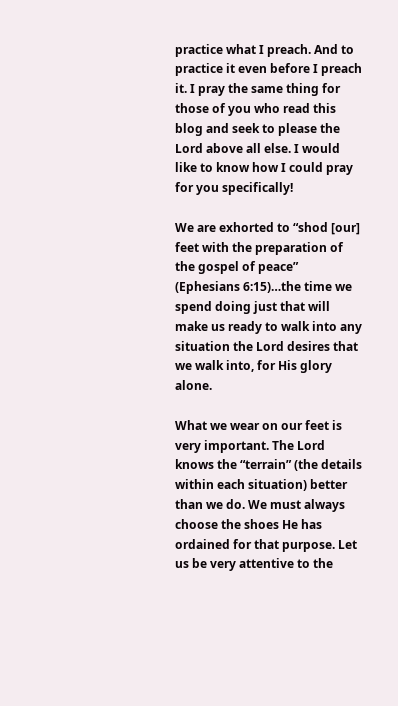practice what I preach. And to practice it even before I preach it. I pray the same thing for those of you who read this blog and seek to please the Lord above all else. I would like to know how I could pray for you specifically!

We are exhorted to “shod [our] feet with the preparation of the gospel of peace” (Ephesians 6:15)…the time we spend doing just that will make us ready to walk into any situation the Lord desires that we walk into, for His glory alone.

What we wear on our feet is very important. The Lord knows the “terrain” (the details within each situation) better than we do. We must always choose the shoes He has ordained for that purpose. Let us be very attentive to the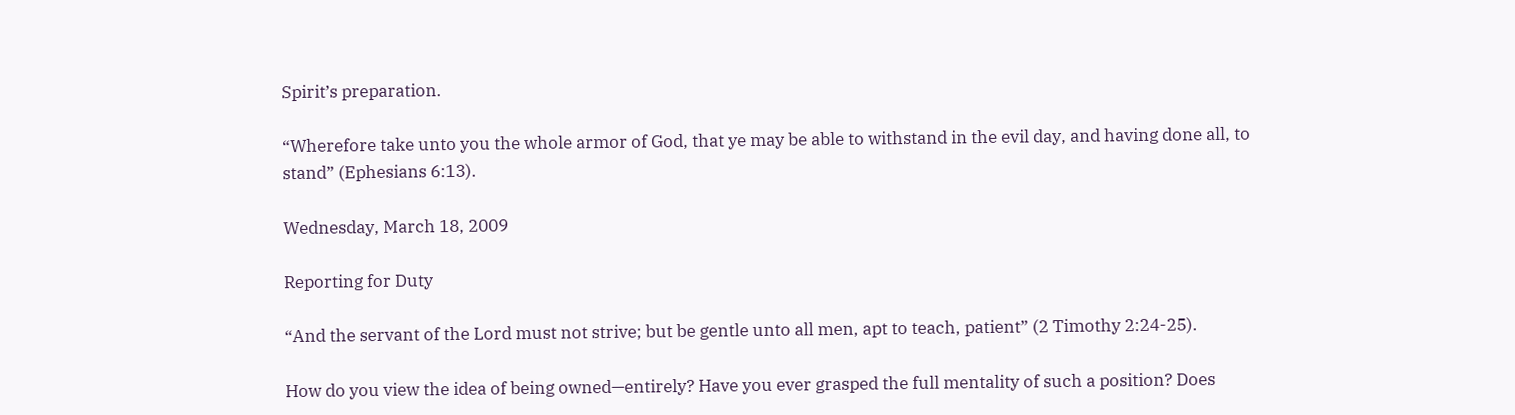Spirit’s preparation.

“Wherefore take unto you the whole armor of God, that ye may be able to withstand in the evil day, and having done all, to stand” (Ephesians 6:13).

Wednesday, March 18, 2009

Reporting for Duty

“And the servant of the Lord must not strive; but be gentle unto all men, apt to teach, patient” (2 Timothy 2:24-25).

How do you view the idea of being owned—entirely? Have you ever grasped the full mentality of such a position? Does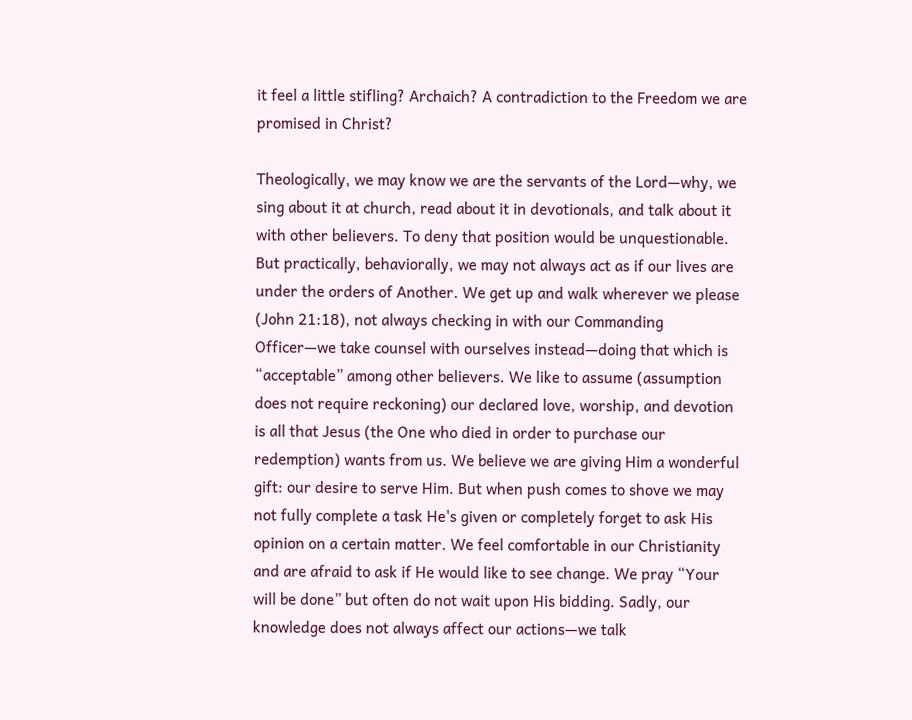it feel a little stifling? Archaich? A contradiction to the Freedom we are promised in Christ?

Theologically, we may know we are the servants of the Lord—why, we sing about it at church, read about it in devotionals, and talk about it with other believers. To deny that position would be unquestionable. But practically, behaviorally, we may not always act as if our lives are under the orders of Another. We get up and walk wherever we please (John 21:18), not always checking in with our Commanding Officer—we take counsel with ourselves instead—doing that which is “acceptable” among other believers. We like to assume (assumption does not require reckoning) our declared love, worship, and devotion is all that Jesus (the One who died in order to purchase our redemption) wants from us. We believe we are giving Him a wonderful gift: our desire to serve Him. But when push comes to shove we may not fully complete a task He's given or completely forget to ask His opinion on a certain matter. We feel comfortable in our Christianity and are afraid to ask if He would like to see change. We pray “Your will be done” but often do not wait upon His bidding. Sadly, our knowledge does not always affect our actions—we talk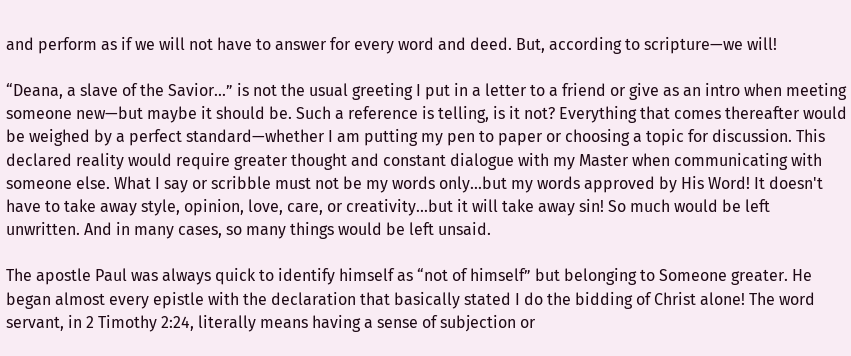and perform as if we will not have to answer for every word and deed. But, according to scripture—we will!

“Deana, a slave of the Savior...” is not the usual greeting I put in a letter to a friend or give as an intro when meeting someone new—but maybe it should be. Such a reference is telling, is it not? Everything that comes thereafter would be weighed by a perfect standard—whether I am putting my pen to paper or choosing a topic for discussion. This declared reality would require greater thought and constant dialogue with my Master when communicating with someone else. What I say or scribble must not be my words only...but my words approved by His Word! It doesn't have to take away style, opinion, love, care, or creativity...but it will take away sin! So much would be left unwritten. And in many cases, so many things would be left unsaid.

The apostle Paul was always quick to identify himself as “not of himself” but belonging to Someone greater. He began almost every epistle with the declaration that basically stated I do the bidding of Christ alone! The word servant, in 2 Timothy 2:24, literally means having a sense of subjection or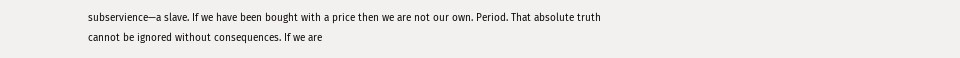subservience—a slave. If we have been bought with a price then we are not our own. Period. That absolute truth cannot be ignored without consequences. If we are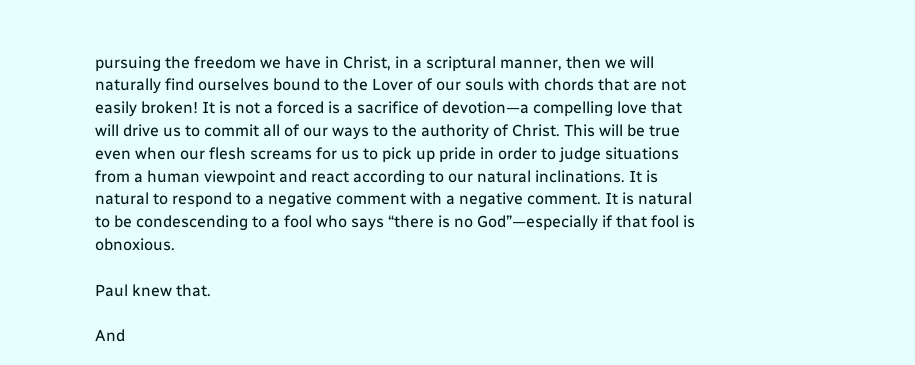pursuing the freedom we have in Christ, in a scriptural manner, then we will naturally find ourselves bound to the Lover of our souls with chords that are not easily broken! It is not a forced is a sacrifice of devotion—a compelling love that will drive us to commit all of our ways to the authority of Christ. This will be true even when our flesh screams for us to pick up pride in order to judge situations from a human viewpoint and react according to our natural inclinations. It is natural to respond to a negative comment with a negative comment. It is natural to be condescending to a fool who says “there is no God”—especially if that fool is obnoxious.

Paul knew that.

And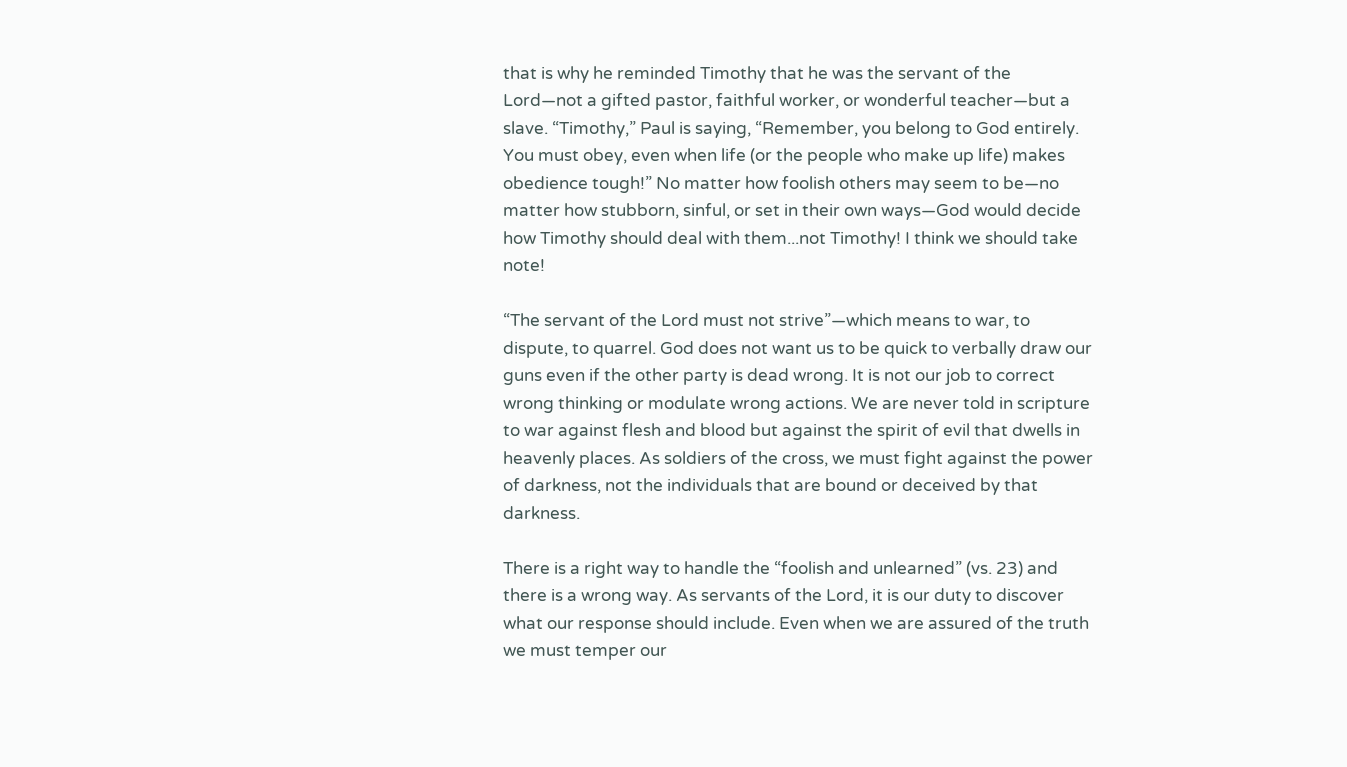that is why he reminded Timothy that he was the servant of the Lord—not a gifted pastor, faithful worker, or wonderful teacher—but a slave. “Timothy,” Paul is saying, “Remember, you belong to God entirely. You must obey, even when life (or the people who make up life) makes obedience tough!” No matter how foolish others may seem to be—no matter how stubborn, sinful, or set in their own ways—God would decide how Timothy should deal with them...not Timothy! I think we should take note!

“The servant of the Lord must not strive”—which means to war, to dispute, to quarrel. God does not want us to be quick to verbally draw our guns even if the other party is dead wrong. It is not our job to correct wrong thinking or modulate wrong actions. We are never told in scripture to war against flesh and blood but against the spirit of evil that dwells in heavenly places. As soldiers of the cross, we must fight against the power of darkness, not the individuals that are bound or deceived by that darkness.

There is a right way to handle the “foolish and unlearned” (vs. 23) and there is a wrong way. As servants of the Lord, it is our duty to discover what our response should include. Even when we are assured of the truth we must temper our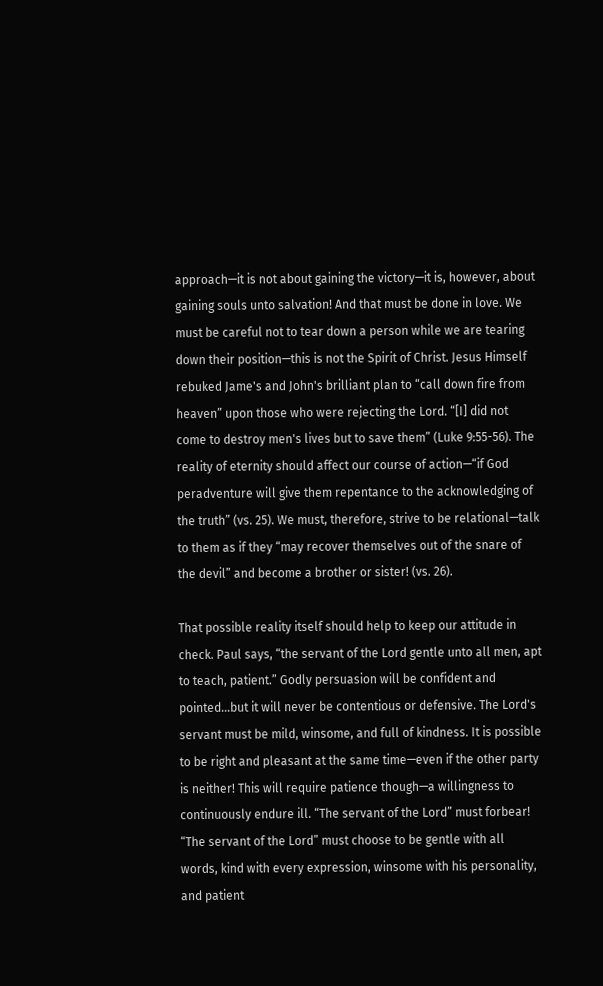approach—it is not about gaining the victory—it is, however, about gaining souls unto salvation! And that must be done in love. We must be careful not to tear down a person while we are tearing down their position—this is not the Spirit of Christ. Jesus Himself rebuked Jame's and John's brilliant plan to “call down fire from heaven” upon those who were rejecting the Lord. “[I] did not come to destroy men's lives but to save them” (Luke 9:55-56). The reality of eternity should affect our course of action—“if God peradventure will give them repentance to the acknowledging of the truth” (vs. 25). We must, therefore, strive to be relational—talk to them as if they “may recover themselves out of the snare of the devil” and become a brother or sister! (vs. 26).

That possible reality itself should help to keep our attitude in check. Paul says, “the servant of the Lord gentle unto all men, apt to teach, patient.” Godly persuasion will be confident and pointed...but it will never be contentious or defensive. The Lord's servant must be mild, winsome, and full of kindness. It is possible to be right and pleasant at the same time—even if the other party is neither! This will require patience though—a willingness to continuously endure ill. “The servant of the Lord” must forbear! “The servant of the Lord” must choose to be gentle with all words, kind with every expression, winsome with his personality, and patient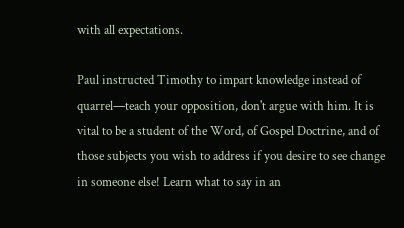with all expectations.

Paul instructed Timothy to impart knowledge instead of quarrel—teach your opposition, don't argue with him. It is vital to be a student of the Word, of Gospel Doctrine, and of those subjects you wish to address if you desire to see change in someone else! Learn what to say in an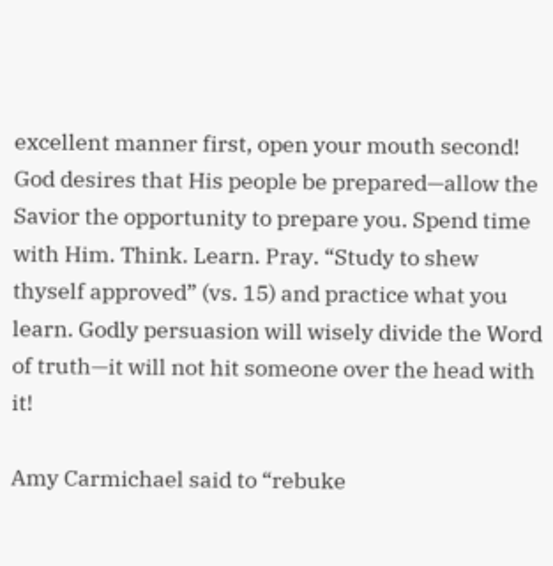excellent manner first, open your mouth second! God desires that His people be prepared—allow the Savior the opportunity to prepare you. Spend time with Him. Think. Learn. Pray. “Study to shew thyself approved” (vs. 15) and practice what you learn. Godly persuasion will wisely divide the Word of truth—it will not hit someone over the head with it!

Amy Carmichael said to “rebuke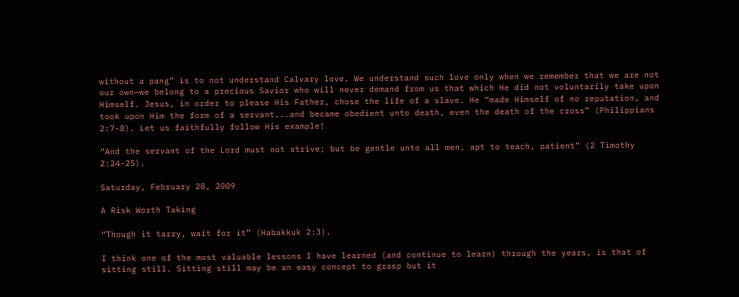without a pang” is to not understand Calvary love. We understand such love only when we remember that we are not our own—we belong to a precious Savior who will never demand from us that which He did not voluntarily take upon Himself. Jesus, in order to please His Father, chose the life of a slave. He “made Himself of no reputation, and took upon Him the form of a servant...and became obedient unto death, even the death of the cross” (Philippians 2:7-8). Let us faithfully follow His example!

“And the servant of the Lord must not strive; but be gentle unto all men, apt to teach, patient” (2 Timothy 2:24-25).

Saturday, February 28, 2009

A Risk Worth Taking

“Though it tarry, wait for it” (Habakkuk 2:3).

I think one of the most valuable lessons I have learned (and continue to learn) through the years, is that of sitting still. Sitting still may be an easy concept to grasp but it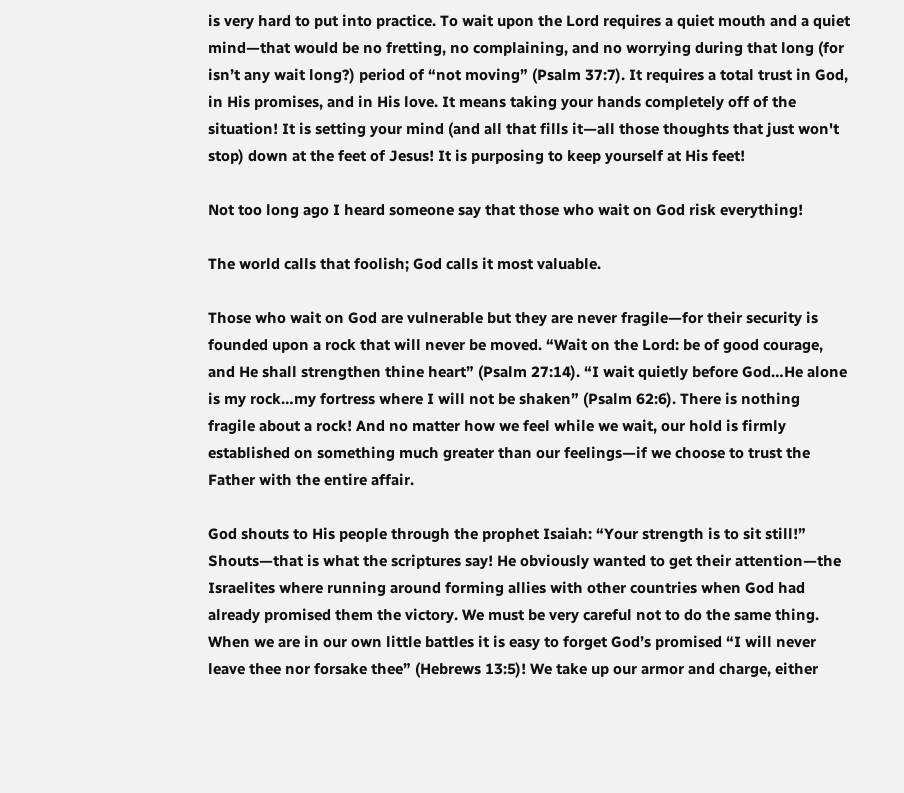is very hard to put into practice. To wait upon the Lord requires a quiet mouth and a quiet mind—that would be no fretting, no complaining, and no worrying during that long (for isn’t any wait long?) period of “not moving” (Psalm 37:7). It requires a total trust in God, in His promises, and in His love. It means taking your hands completely off of the situation! It is setting your mind (and all that fills it—all those thoughts that just won't stop) down at the feet of Jesus! It is purposing to keep yourself at His feet!

Not too long ago I heard someone say that those who wait on God risk everything!

The world calls that foolish; God calls it most valuable.

Those who wait on God are vulnerable but they are never fragile—for their security is founded upon a rock that will never be moved. “Wait on the Lord: be of good courage, and He shall strengthen thine heart” (Psalm 27:14). “I wait quietly before God…He alone is my rock…my fortress where I will not be shaken” (Psalm 62:6). There is nothing fragile about a rock! And no matter how we feel while we wait, our hold is firmly established on something much greater than our feelings—if we choose to trust the Father with the entire affair.

God shouts to His people through the prophet Isaiah: “Your strength is to sit still!” Shouts—that is what the scriptures say! He obviously wanted to get their attention—the Israelites where running around forming allies with other countries when God had already promised them the victory. We must be very careful not to do the same thing. When we are in our own little battles it is easy to forget God’s promised “I will never leave thee nor forsake thee” (Hebrews 13:5)! We take up our armor and charge, either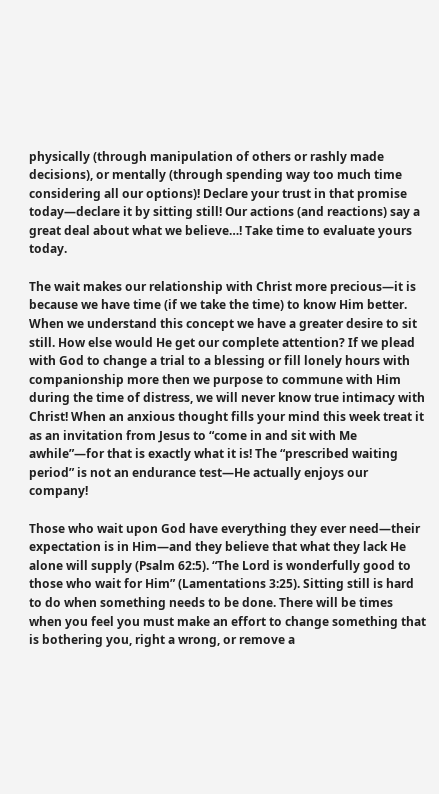physically (through manipulation of others or rashly made decisions), or mentally (through spending way too much time considering all our options)! Declare your trust in that promise today—declare it by sitting still! Our actions (and reactions) say a great deal about what we believe…! Take time to evaluate yours today.

The wait makes our relationship with Christ more precious—it is because we have time (if we take the time) to know Him better. When we understand this concept we have a greater desire to sit still. How else would He get our complete attention? If we plead with God to change a trial to a blessing or fill lonely hours with companionship more then we purpose to commune with Him during the time of distress, we will never know true intimacy with Christ! When an anxious thought fills your mind this week treat it as an invitation from Jesus to “come in and sit with Me awhile”—for that is exactly what it is! The “prescribed waiting period” is not an endurance test—He actually enjoys our company!

Those who wait upon God have everything they ever need—their expectation is in Him—and they believe that what they lack He alone will supply (Psalm 62:5). “The Lord is wonderfully good to those who wait for Him” (Lamentations 3:25). Sitting still is hard to do when something needs to be done. There will be times when you feel you must make an effort to change something that is bothering you, right a wrong, or remove a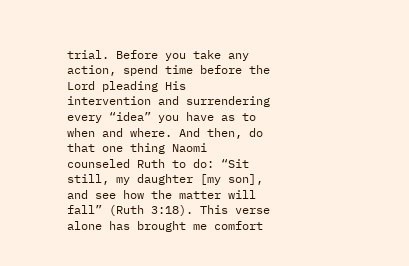trial. Before you take any action, spend time before the Lord pleading His intervention and surrendering every “idea” you have as to when and where. And then, do that one thing Naomi counseled Ruth to do: “Sit still, my daughter [my son], and see how the matter will fall” (Ruth 3:18). This verse alone has brought me comfort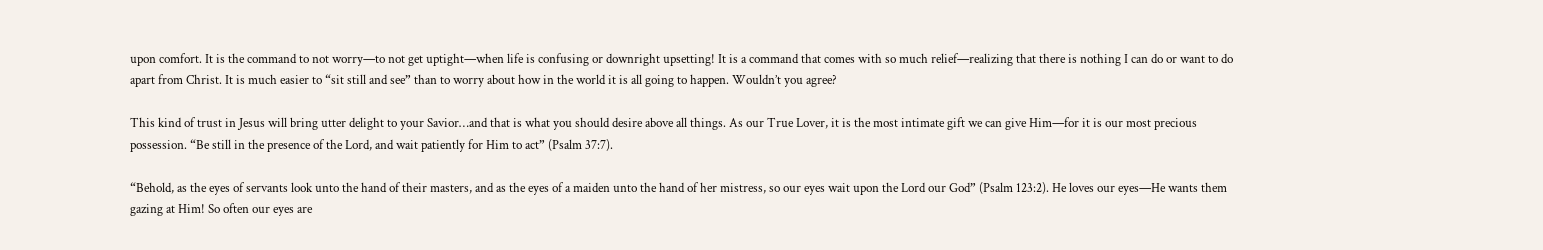upon comfort. It is the command to not worry—to not get uptight—when life is confusing or downright upsetting! It is a command that comes with so much relief—realizing that there is nothing I can do or want to do apart from Christ. It is much easier to “sit still and see” than to worry about how in the world it is all going to happen. Wouldn’t you agree?

This kind of trust in Jesus will bring utter delight to your Savior…and that is what you should desire above all things. As our True Lover, it is the most intimate gift we can give Him—for it is our most precious possession. “Be still in the presence of the Lord, and wait patiently for Him to act” (Psalm 37:7).

“Behold, as the eyes of servants look unto the hand of their masters, and as the eyes of a maiden unto the hand of her mistress, so our eyes wait upon the Lord our God” (Psalm 123:2). He loves our eyes—He wants them gazing at Him! So often our eyes are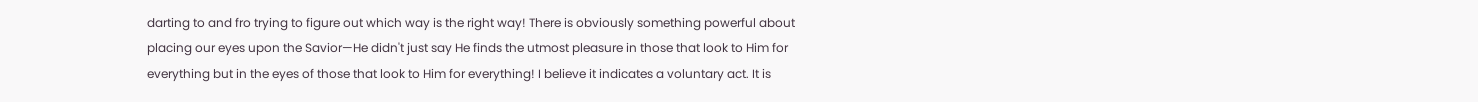darting to and fro trying to figure out which way is the right way! There is obviously something powerful about placing our eyes upon the Savior—He didn't just say He finds the utmost pleasure in those that look to Him for everything but in the eyes of those that look to Him for everything! I believe it indicates a voluntary act. It is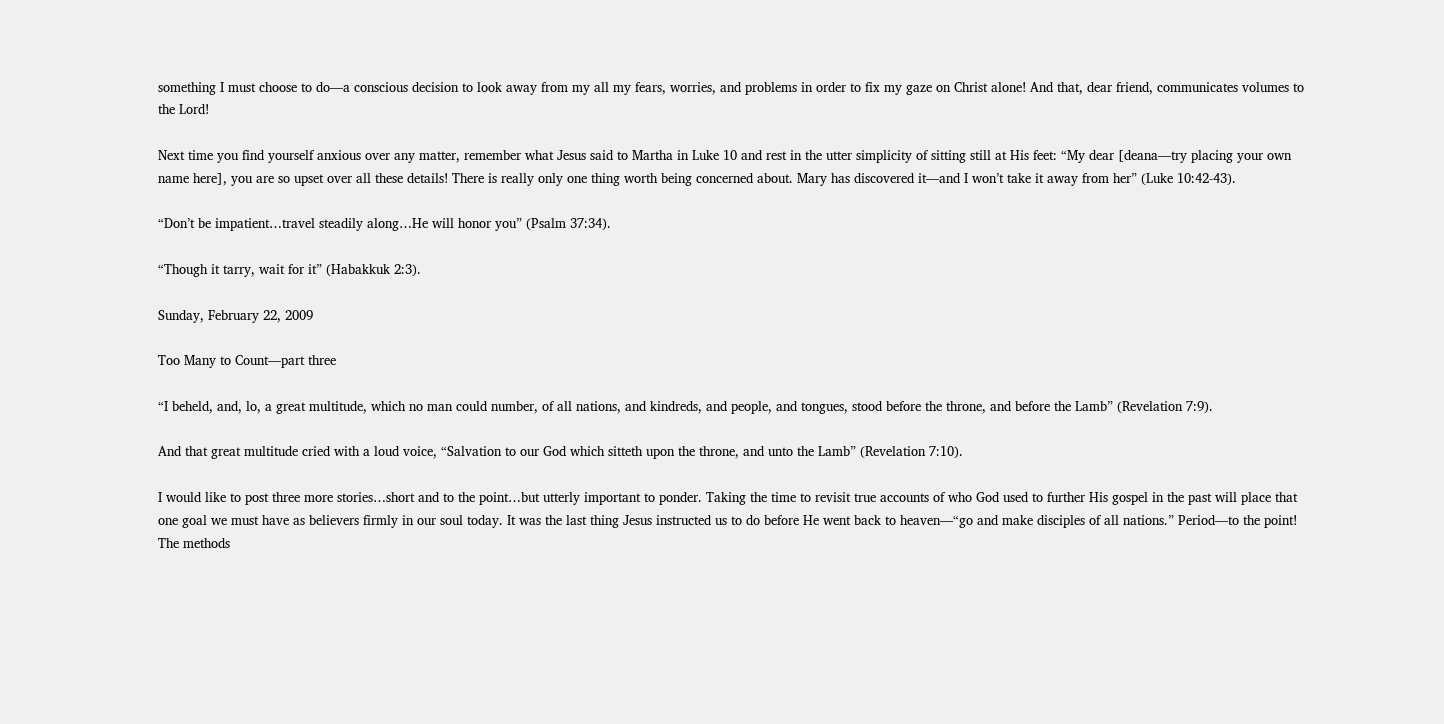something I must choose to do—a conscious decision to look away from my all my fears, worries, and problems in order to fix my gaze on Christ alone! And that, dear friend, communicates volumes to the Lord!

Next time you find yourself anxious over any matter, remember what Jesus said to Martha in Luke 10 and rest in the utter simplicity of sitting still at His feet: “My dear [deana—try placing your own name here], you are so upset over all these details! There is really only one thing worth being concerned about. Mary has discovered it—and I won’t take it away from her” (Luke 10:42-43).

“Don’t be impatient…travel steadily along…He will honor you” (Psalm 37:34).

“Though it tarry, wait for it” (Habakkuk 2:3).

Sunday, February 22, 2009

Too Many to Count—part three

“I beheld, and, lo, a great multitude, which no man could number, of all nations, and kindreds, and people, and tongues, stood before the throne, and before the Lamb” (Revelation 7:9).

And that great multitude cried with a loud voice, “Salvation to our God which sitteth upon the throne, and unto the Lamb” (Revelation 7:10).

I would like to post three more stories…short and to the point…but utterly important to ponder. Taking the time to revisit true accounts of who God used to further His gospel in the past will place that one goal we must have as believers firmly in our soul today. It was the last thing Jesus instructed us to do before He went back to heaven—“go and make disciples of all nations.” Period—to the point! The methods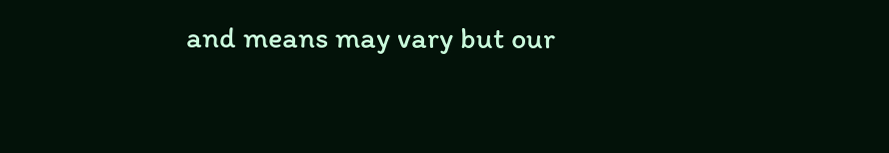and means may vary but our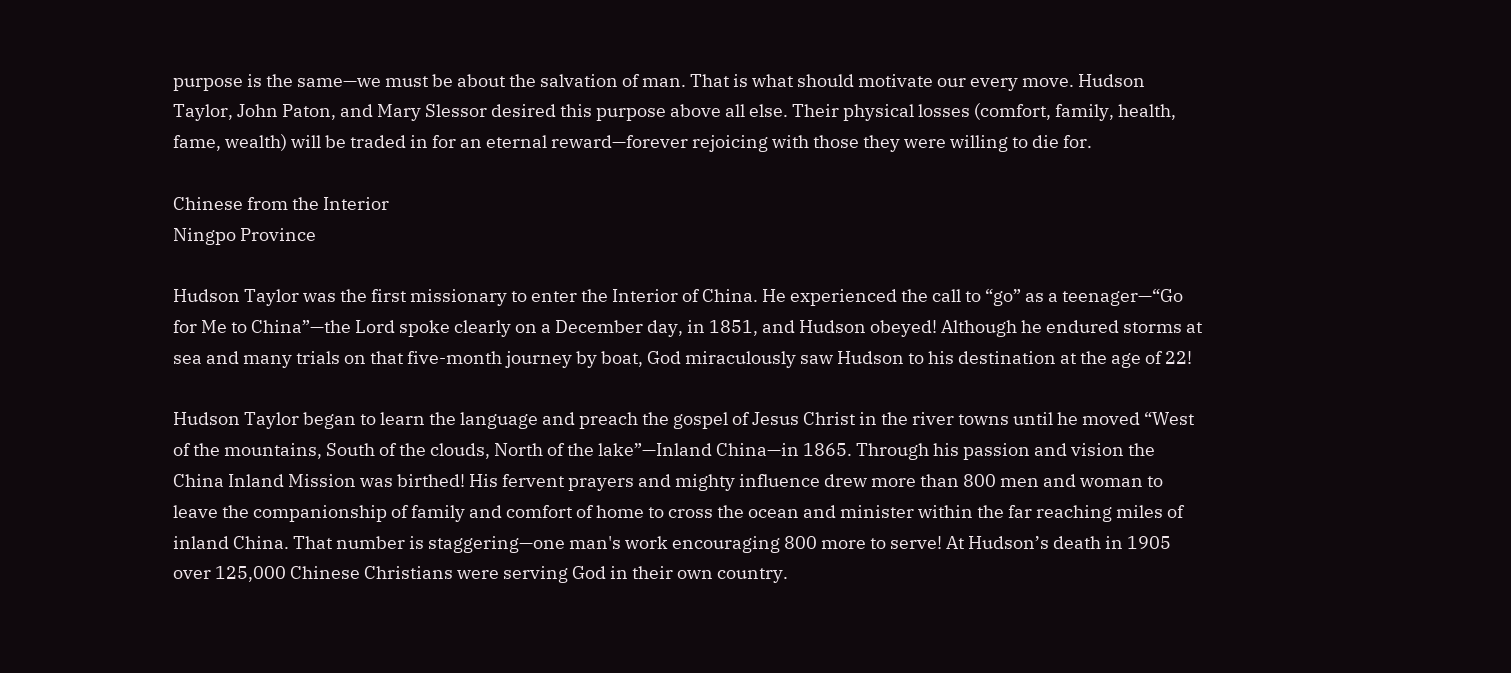purpose is the same—we must be about the salvation of man. That is what should motivate our every move. Hudson Taylor, John Paton, and Mary Slessor desired this purpose above all else. Their physical losses (comfort, family, health, fame, wealth) will be traded in for an eternal reward—forever rejoicing with those they were willing to die for.

Chinese from the Interior
Ningpo Province

Hudson Taylor was the first missionary to enter the Interior of China. He experienced the call to “go” as a teenager—“Go for Me to China”—the Lord spoke clearly on a December day, in 1851, and Hudson obeyed! Although he endured storms at sea and many trials on that five-month journey by boat, God miraculously saw Hudson to his destination at the age of 22!

Hudson Taylor began to learn the language and preach the gospel of Jesus Christ in the river towns until he moved “West of the mountains, South of the clouds, North of the lake”—Inland China—in 1865. Through his passion and vision the China Inland Mission was birthed! His fervent prayers and mighty influence drew more than 800 men and woman to leave the companionship of family and comfort of home to cross the ocean and minister within the far reaching miles of inland China. That number is staggering—one man's work encouraging 800 more to serve! At Hudson’s death in 1905 over 125,000 Chinese Christians were serving God in their own country.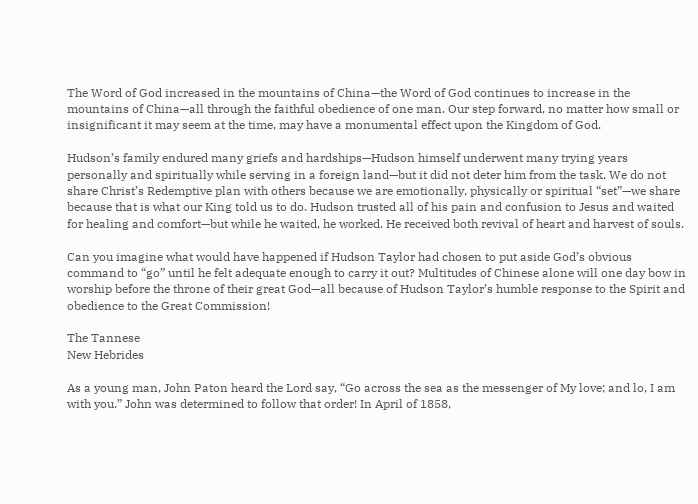The Word of God increased in the mountains of China—the Word of God continues to increase in the mountains of China—all through the faithful obedience of one man. Our step forward, no matter how small or insignificant it may seem at the time, may have a monumental effect upon the Kingdom of God.

Hudson’s family endured many griefs and hardships—Hudson himself underwent many trying years personally and spiritually while serving in a foreign land—but it did not deter him from the task. We do not share Christ’s Redemptive plan with others because we are emotionally, physically or spiritual “set”—we share because that is what our King told us to do. Hudson trusted all of his pain and confusion to Jesus and waited for healing and comfort—but while he waited, he worked. He received both revival of heart and harvest of souls.

Can you imagine what would have happened if Hudson Taylor had chosen to put aside God’s obvious command to “go” until he felt adequate enough to carry it out? Multitudes of Chinese alone will one day bow in worship before the throne of their great God—all because of Hudson Taylor’s humble response to the Spirit and obedience to the Great Commission!

The Tannese
New Hebrides

As a young man, John Paton heard the Lord say, “Go across the sea as the messenger of My love; and lo, I am with you.” John was determined to follow that order! In April of 1858,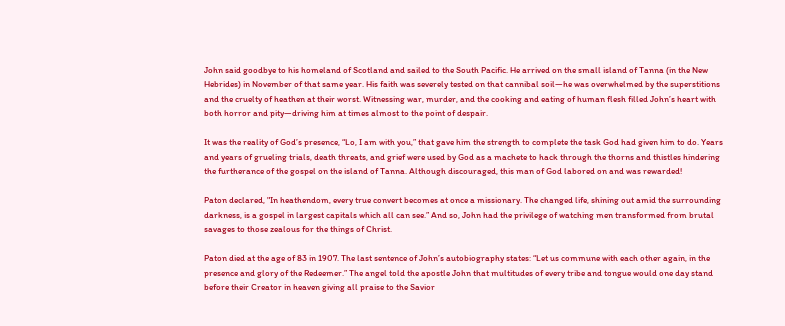John said goodbye to his homeland of Scotland and sailed to the South Pacific. He arrived on the small island of Tanna (in the New Hebrides) in November of that same year. His faith was severely tested on that cannibal soil—he was overwhelmed by the superstitions and the cruelty of heathen at their worst. Witnessing war, murder, and the cooking and eating of human flesh filled John’s heart with both horror and pity—driving him at times almost to the point of despair.

It was the reality of God’s presence, “Lo, I am with you,” that gave him the strength to complete the task God had given him to do. Years and years of grueling trials, death threats, and grief were used by God as a machete to hack through the thorns and thistles hindering the furtherance of the gospel on the island of Tanna. Although discouraged, this man of God labored on and was rewarded!

Paton declared, "In heathendom, every true convert becomes at once a missionary. The changed life, shining out amid the surrounding darkness, is a gospel in largest capitals which all can see.” And so, John had the privilege of watching men transformed from brutal savages to those zealous for the things of Christ.

Paton died at the age of 83 in 1907. The last sentence of John’s autobiography states: “Let us commune with each other again, in the presence and glory of the Redeemer.” The angel told the apostle John that multitudes of every tribe and tongue would one day stand before their Creator in heaven giving all praise to the Savior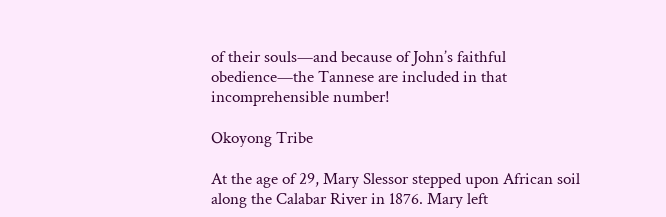of their souls—and because of John’s faithful obedience—the Tannese are included in that incomprehensible number!

Okoyong Tribe

At the age of 29, Mary Slessor stepped upon African soil along the Calabar River in 1876. Mary left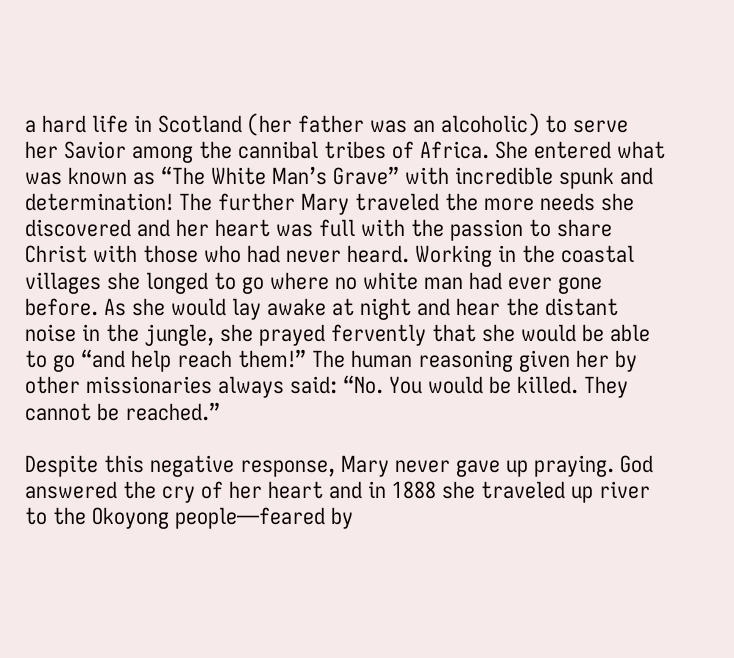a hard life in Scotland (her father was an alcoholic) to serve her Savior among the cannibal tribes of Africa. She entered what was known as “The White Man’s Grave” with incredible spunk and determination! The further Mary traveled the more needs she discovered and her heart was full with the passion to share Christ with those who had never heard. Working in the coastal villages she longed to go where no white man had ever gone before. As she would lay awake at night and hear the distant noise in the jungle, she prayed fervently that she would be able to go “and help reach them!” The human reasoning given her by other missionaries always said: “No. You would be killed. They cannot be reached.”

Despite this negative response, Mary never gave up praying. God answered the cry of her heart and in 1888 she traveled up river to the Okoyong people—feared by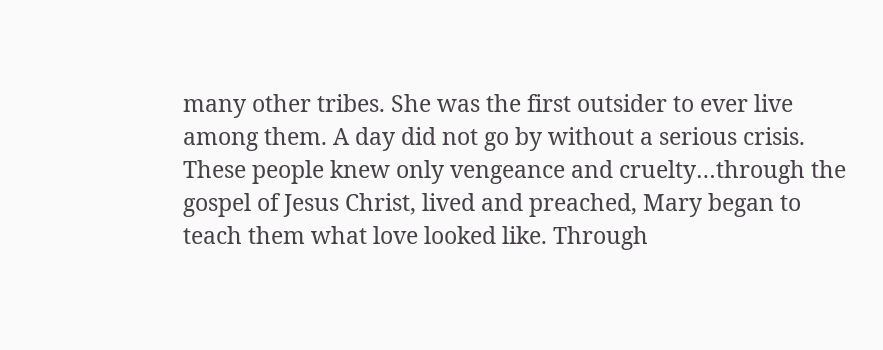many other tribes. She was the first outsider to ever live among them. A day did not go by without a serious crisis. These people knew only vengeance and cruelty…through the gospel of Jesus Christ, lived and preached, Mary began to teach them what love looked like. Through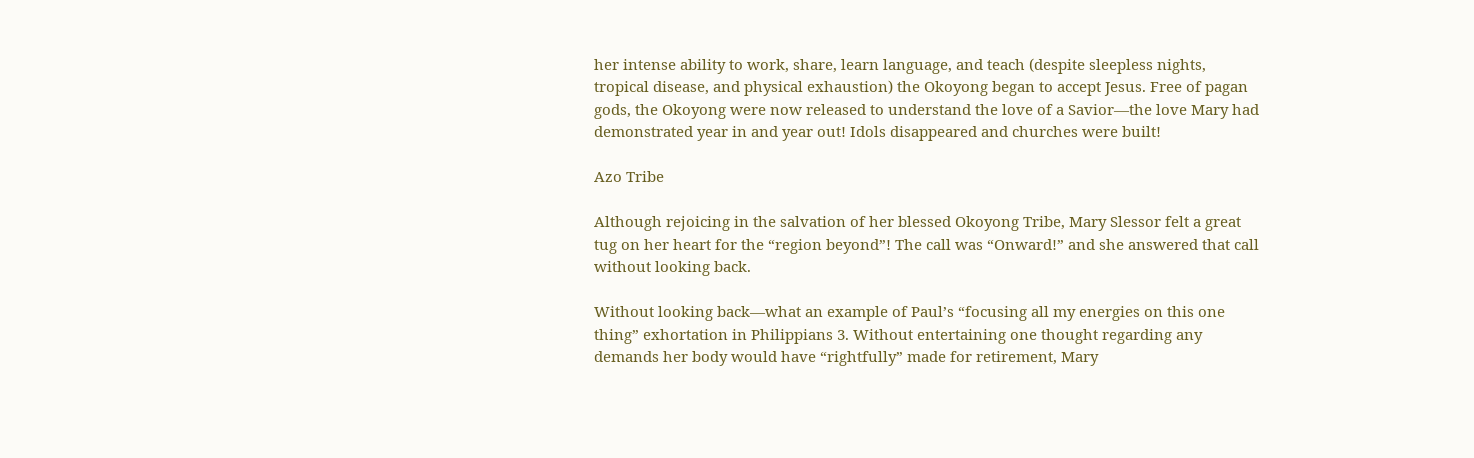her intense ability to work, share, learn language, and teach (despite sleepless nights, tropical disease, and physical exhaustion) the Okoyong began to accept Jesus. Free of pagan gods, the Okoyong were now released to understand the love of a Savior—the love Mary had demonstrated year in and year out! Idols disappeared and churches were built!

Azo Tribe

Although rejoicing in the salvation of her blessed Okoyong Tribe, Mary Slessor felt a great tug on her heart for the “region beyond”! The call was “Onward!” and she answered that call without looking back.

Without looking back—what an example of Paul’s “focusing all my energies on this one thing” exhortation in Philippians 3. Without entertaining one thought regarding any demands her body would have “rightfully” made for retirement, Mary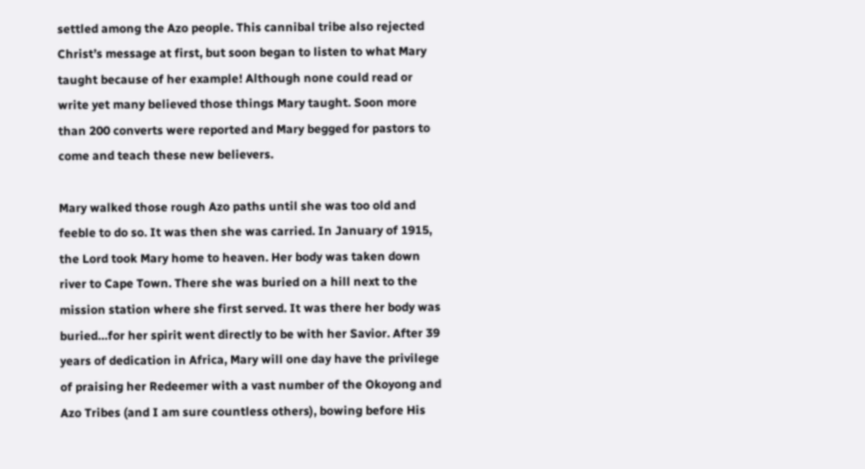settled among the Azo people. This cannibal tribe also rejected Christ’s message at first, but soon began to listen to what Mary taught because of her example! Although none could read or write yet many believed those things Mary taught. Soon more than 200 converts were reported and Mary begged for pastors to come and teach these new believers.

Mary walked those rough Azo paths until she was too old and feeble to do so. It was then she was carried. In January of 1915, the Lord took Mary home to heaven. Her body was taken down river to Cape Town. There she was buried on a hill next to the mission station where she first served. It was there her body was buried…for her spirit went directly to be with her Savior. After 39 years of dedication in Africa, Mary will one day have the privilege of praising her Redeemer with a vast number of the Okoyong and Azo Tribes (and I am sure countless others), bowing before His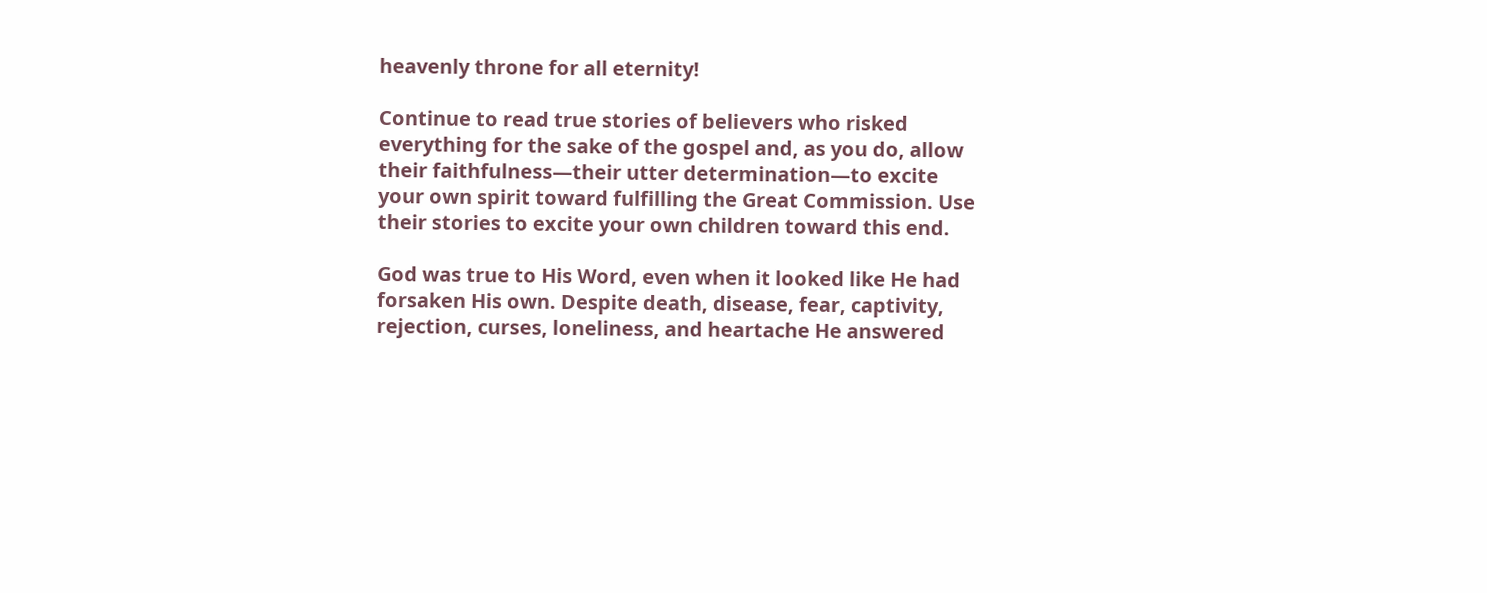heavenly throne for all eternity!

Continue to read true stories of believers who risked everything for the sake of the gospel and, as you do, allow their faithfulness—their utter determination—to excite your own spirit toward fulfilling the Great Commission. Use their stories to excite your own children toward this end.

God was true to His Word, even when it looked like He had forsaken His own. Despite death, disease, fear, captivity, rejection, curses, loneliness, and heartache He answered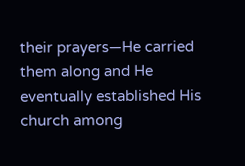their prayers—He carried them along and He eventually established His church among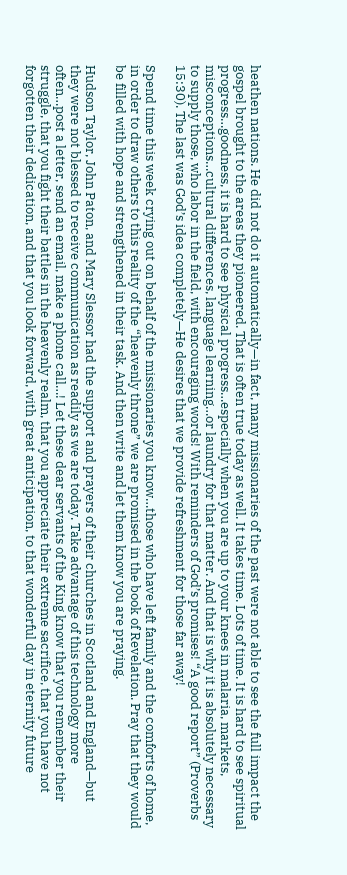heathen nations. He did not do it automatically—in fact, many missionaries of the past were not able to see the full impact the gospel brought to the areas they pioneered. That is often true today as well. It takes time. Lots of time. It is hard to see spiritual progress…goodness, it is hard to see physical progress…especially when you are up to your knees in malaria, markets, misconceptions…cultural differences, language learning…or laundry for that matter. And that is why it is absolutely necessary to supply those, who labor in the field, with encouraging words! With reminders of God’s promises! “A good report” (Proverbs 15:30). The last was God’s idea completely—He desires that we provide refreshment for those far away!

Spend time this week crying out on behalf of the missionaries you know…those who have left family and the comforts of home, in order to draw others to this reality of the “heavenly throne” we are promised in the book of Revelation. Pray that they would be filled with hope and strengthened in their task. And then write and let them know you are praying.

Hudson Taylor, John Paton, and Mary Slessor had the support and prayers of their churches in Scotland and England—but they were not blessed to receive communication as readily as we are today. Take advantage of this technology more often…post a letter, send an email, make a phone call…! Let these dear servants of the King know that you remember their struggle, that you fight their battles in the heavenly realm, that you appreciate their extreme sacrifice, that you have not forgotten their dedication, and that you look forward, with great anticipation, to that wonderful day in eternity future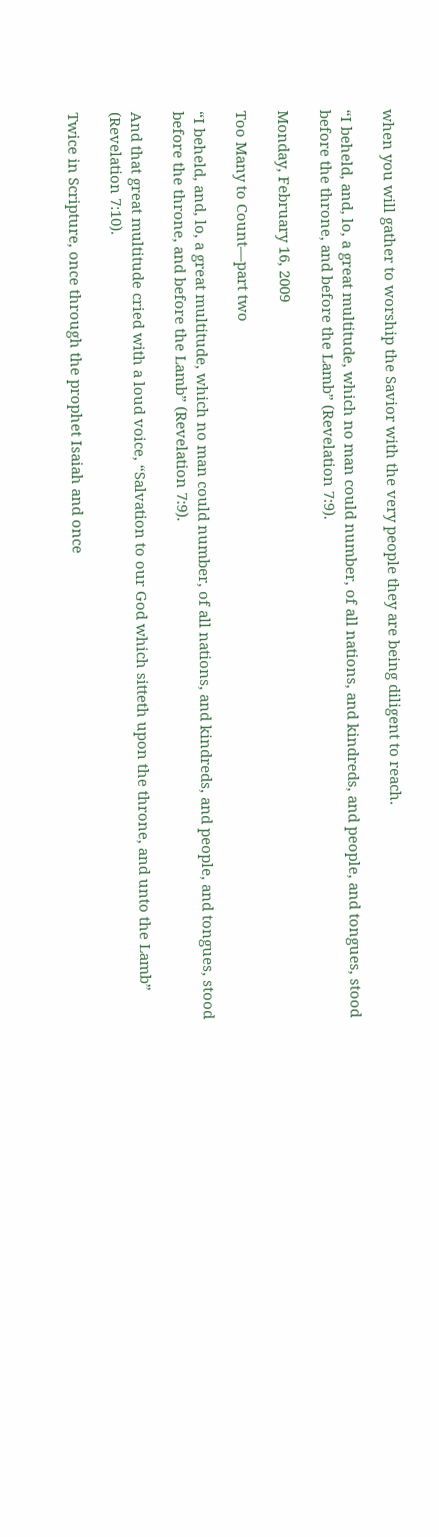when you will gather to worship the Savior with the very people they are being diligent to reach.

“I beheld, and, lo, a great multitude, which no man could number, of all nations, and kindreds, and people, and tongues, stood before the throne, and before the Lamb” (Revelation 7:9).

Monday, February 16, 2009

Too Many to Count—part two

“I beheld, and, lo, a great multitude, which no man could number, of all nations, and kindreds, and people, and tongues, stood before the throne, and before the Lamb” (Revelation 7:9).

And that great multitude cried with a loud voice, “Salvation to our God which sitteth upon the throne, and unto the Lamb” (Revelation 7:10).

Twice in Scripture, once through the prophet Isaiah and once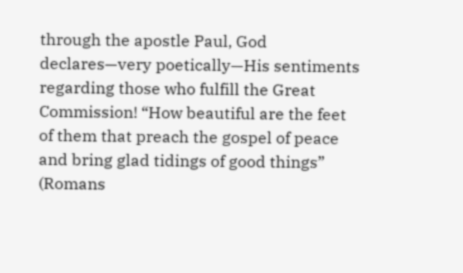through the apostle Paul, God declares—very poetically—His sentiments regarding those who fulfill the Great Commission! “How beautiful are the feet of them that preach the gospel of peace and bring glad tidings of good things” (Romans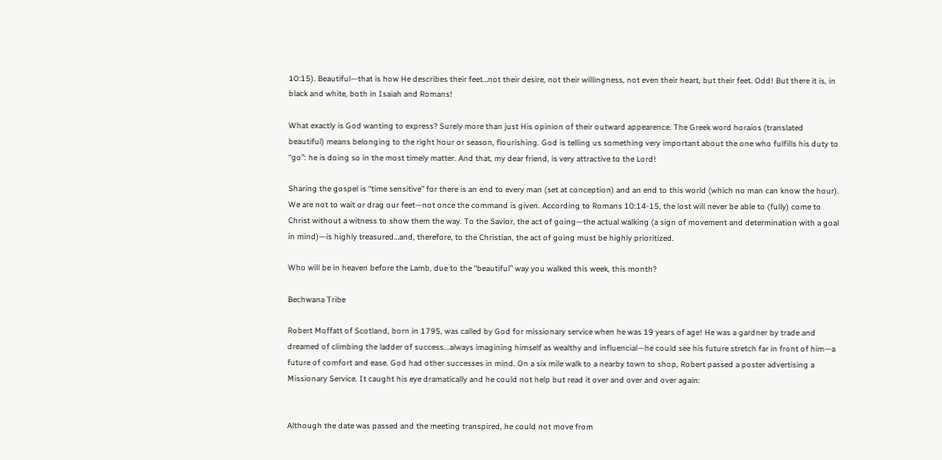10:15). Beautiful—that is how He describes their feet…not their desire, not their willingness, not even their heart, but their feet. Odd! But there it is, in black and white, both in Isaiah and Romans!

What exactly is God wanting to express? Surely more than just His opinion of their outward appearence. The Greek word horaios (translated beautiful) means belonging to the right hour or season, flourishing. God is telling us something very important about the one who fulfills his duty to “go”: he is doing so in the most timely matter. And that, my dear friend, is very attractive to the Lord!

Sharing the gospel is “time sensitive” for there is an end to every man (set at conception) and an end to this world (which no man can know the hour). We are not to wait or drag our feet—not once the command is given. According to Romans 10:14-15, the lost will never be able to (fully) come to Christ without a witness to show them the way. To the Savior, the act of going—the actual walking (a sign of movement and determination with a goal in mind)—is highly treasured…and, therefore, to the Christian, the act of going must be highly prioritized.

Who will be in heaven before the Lamb, due to the “beautiful” way you walked this week, this month?

Bechwana Tribe

Robert Moffatt of Scotland, born in 1795, was called by God for missionary service when he was 19 years of age! He was a gardner by trade and dreamed of climbing the ladder of success...always imagining himself as wealthy and influencial—he could see his future stretch far in front of him—a future of comfort and ease. God had other successes in mind. On a six mile walk to a nearby town to shop, Robert passed a poster advertising a Missionary Service. It caught his eye dramatically and he could not help but read it over and over and over again:


Although the date was passed and the meeting transpired, he could not move from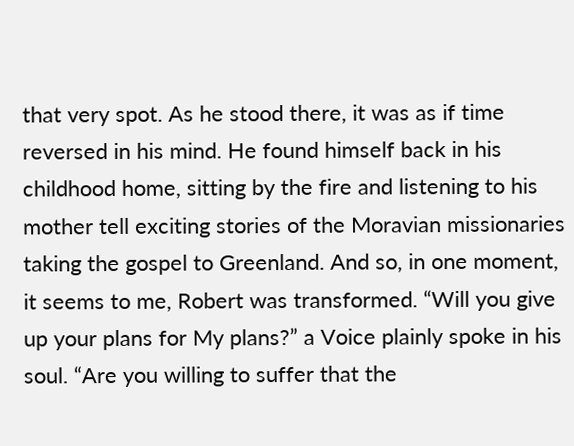that very spot. As he stood there, it was as if time reversed in his mind. He found himself back in his childhood home, sitting by the fire and listening to his mother tell exciting stories of the Moravian missionaries taking the gospel to Greenland. And so, in one moment, it seems to me, Robert was transformed. “Will you give up your plans for My plans?” a Voice plainly spoke in his soul. “Are you willing to suffer that the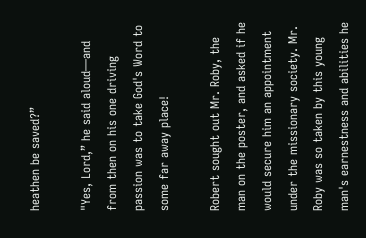heathen be saved?”

"Yes, Lord,” he said aloud—and from then on his one driving passion was to take God's Word to some far away place!

Robert sought out Mr. Roby, the man on the poster, and asked if he would secure him an appointment under the missionary society. Mr. Roby was so taken by this young man's earnestness and abilities he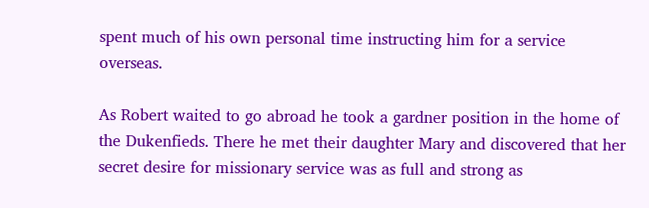spent much of his own personal time instructing him for a service overseas.

As Robert waited to go abroad he took a gardner position in the home of the Dukenfieds. There he met their daughter Mary and discovered that her secret desire for missionary service was as full and strong as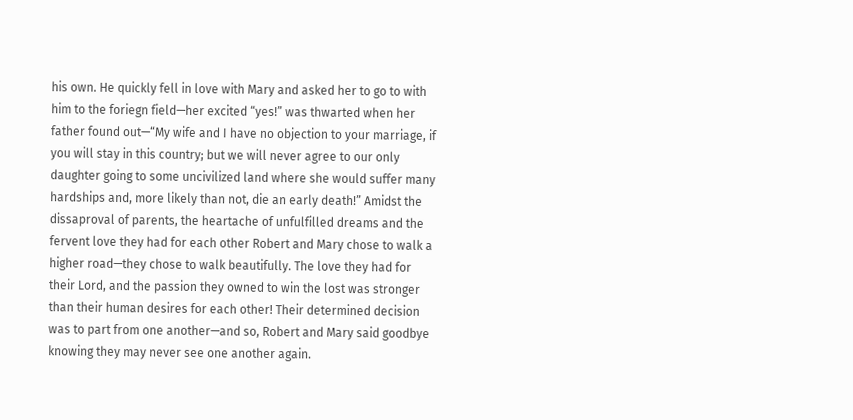his own. He quickly fell in love with Mary and asked her to go to with him to the foriegn field—her excited “yes!” was thwarted when her father found out—“My wife and I have no objection to your marriage, if you will stay in this country; but we will never agree to our only daughter going to some uncivilized land where she would suffer many hardships and, more likely than not, die an early death!” Amidst the dissaproval of parents, the heartache of unfulfilled dreams and the fervent love they had for each other Robert and Mary chose to walk a higher road—they chose to walk beautifully. The love they had for their Lord, and the passion they owned to win the lost was stronger than their human desires for each other! Their determined decision was to part from one another—and so, Robert and Mary said goodbye knowing they may never see one another again.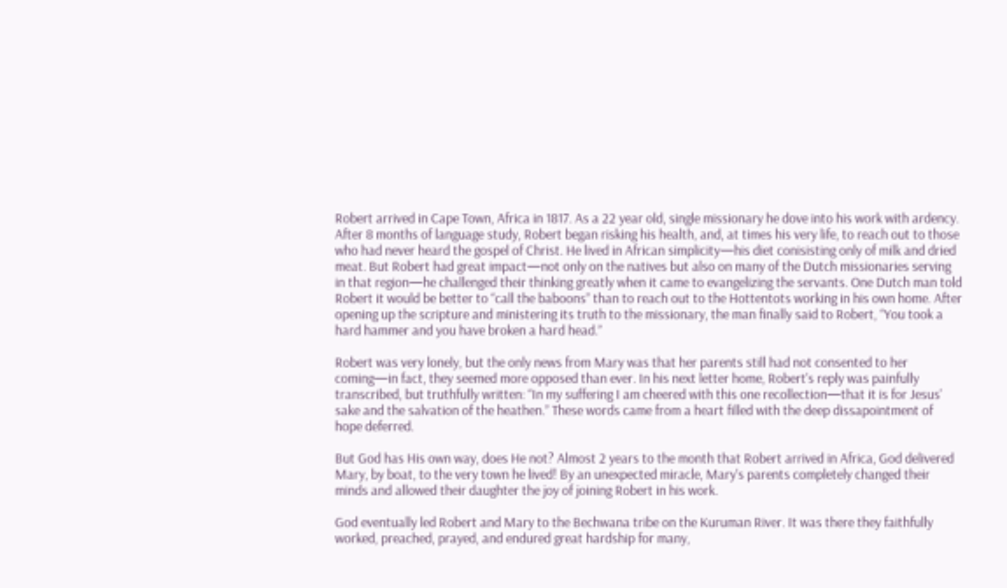Robert arrived in Cape Town, Africa in 1817. As a 22 year old, single missionary he dove into his work with ardency. After 8 months of language study, Robert began risking his health, and, at times his very life, to reach out to those who had never heard the gospel of Christ. He lived in African simplicity—his diet conisisting only of milk and dried meat. But Robert had great impact—not only on the natives but also on many of the Dutch missionaries serving in that region—he challenged their thinking greatly when it came to evangelizing the servants. One Dutch man told Robert it would be better to “call the baboons” than to reach out to the Hottentots working in his own home. After opening up the scripture and ministering its truth to the missionary, the man finally said to Robert, “You took a hard hammer and you have broken a hard head.”

Robert was very lonely, but the only news from Mary was that her parents still had not consented to her coming—in fact, they seemed more opposed than ever. In his next letter home, Robert's reply was painfully transcribed, but truthfully written: “In my suffering I am cheered with this one recollection—that it is for Jesus' sake and the salvation of the heathen.” These words came from a heart filled with the deep dissapointment of hope deferred.

But God has His own way, does He not? Almost 2 years to the month that Robert arrived in Africa, God delivered Mary, by boat, to the very town he lived! By an unexpected miracle, Mary's parents completely changed their minds and allowed their daughter the joy of joining Robert in his work.

God eventually led Robert and Mary to the Bechwana tribe on the Kuruman River. It was there they faithfully worked, preached, prayed, and endured great hardship for many,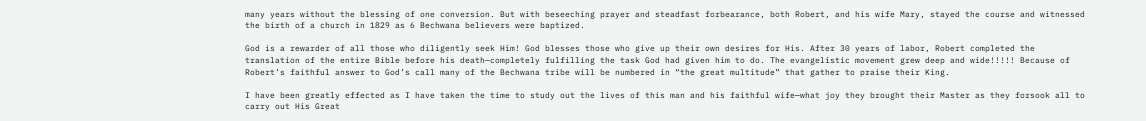many years without the blessing of one conversion. But with beseeching prayer and steadfast forbearance, both Robert, and his wife Mary, stayed the course and witnessed the birth of a church in 1829 as 6 Bechwana believers were baptized.

God is a rewarder of all those who diligently seek Him! God blesses those who give up their own desires for His. After 30 years of labor, Robert completed the translation of the entire Bible before his death—completely fulfilling the task God had given him to do. The evangelistic movement grew deep and wide!!!!! Because of Robert’s faithful answer to God’s call many of the Bechwana tribe will be numbered in “the great multitude” that gather to praise their King.

I have been greatly effected as I have taken the time to study out the lives of this man and his faithful wife—what joy they brought their Master as they forsook all to carry out His Great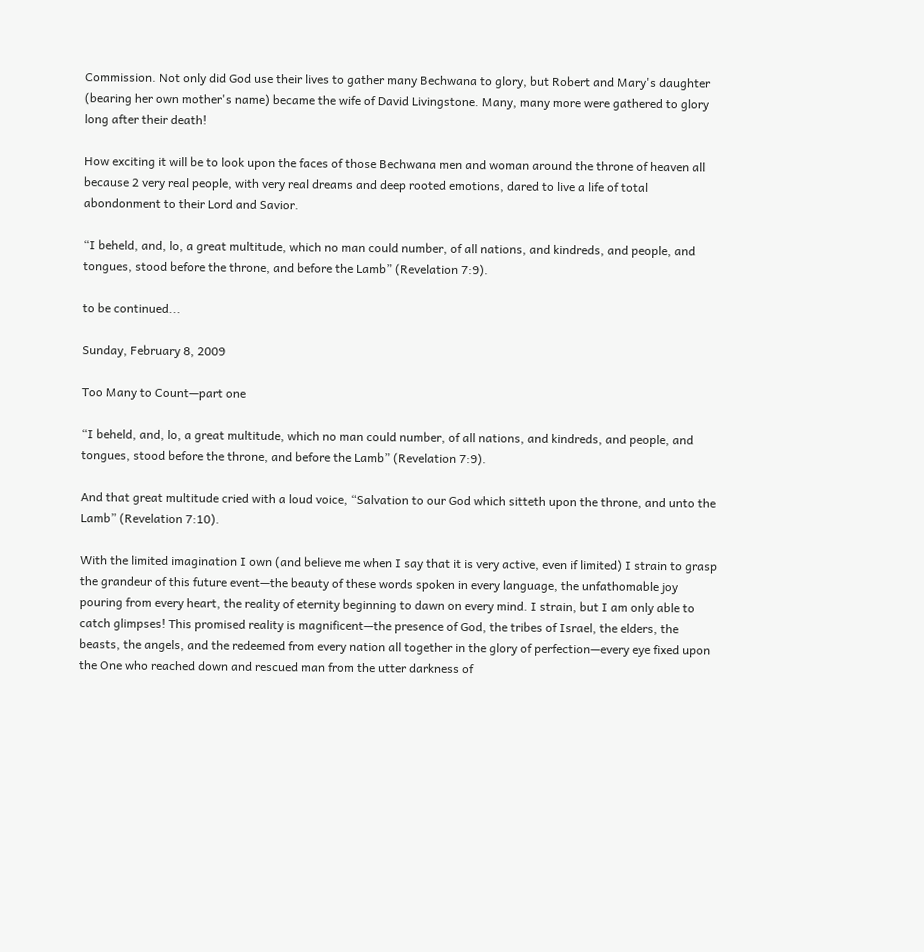Commission. Not only did God use their lives to gather many Bechwana to glory, but Robert and Mary's daughter (bearing her own mother's name) became the wife of David Livingstone. Many, many more were gathered to glory long after their death!

How exciting it will be to look upon the faces of those Bechwana men and woman around the throne of heaven all because 2 very real people, with very real dreams and deep rooted emotions, dared to live a life of total abondonment to their Lord and Savior.

“I beheld, and, lo, a great multitude, which no man could number, of all nations, and kindreds, and people, and tongues, stood before the throne, and before the Lamb” (Revelation 7:9).

to be continued...

Sunday, February 8, 2009

Too Many to Count—part one

“I beheld, and, lo, a great multitude, which no man could number, of all nations, and kindreds, and people, and tongues, stood before the throne, and before the Lamb” (Revelation 7:9).

And that great multitude cried with a loud voice, “Salvation to our God which sitteth upon the throne, and unto the Lamb” (Revelation 7:10).

With the limited imagination I own (and believe me when I say that it is very active, even if limited) I strain to grasp the grandeur of this future event—the beauty of these words spoken in every language, the unfathomable joy pouring from every heart, the reality of eternity beginning to dawn on every mind. I strain, but I am only able to catch glimpses! This promised reality is magnificent—the presence of God, the tribes of Israel, the elders, the beasts, the angels, and the redeemed from every nation all together in the glory of perfection—every eye fixed upon the One who reached down and rescued man from the utter darkness of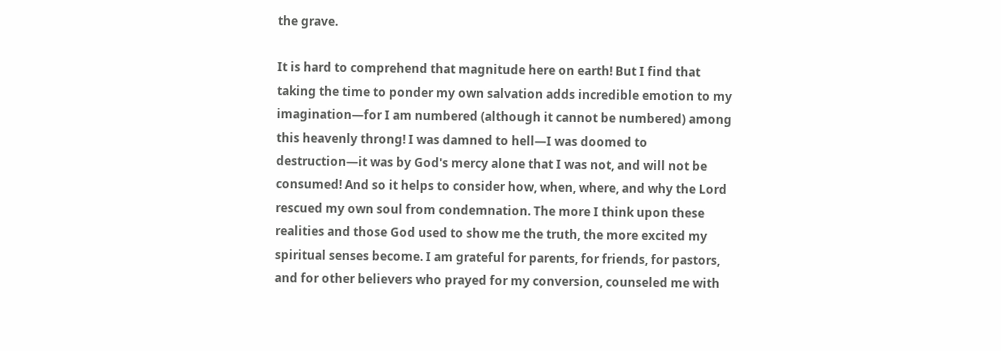the grave.

It is hard to comprehend that magnitude here on earth! But I find that taking the time to ponder my own salvation adds incredible emotion to my imagination—for I am numbered (although it cannot be numbered) among this heavenly throng! I was damned to hell—I was doomed to destruction—it was by God's mercy alone that I was not, and will not be consumed! And so it helps to consider how, when, where, and why the Lord rescued my own soul from condemnation. The more I think upon these realities and those God used to show me the truth, the more excited my spiritual senses become. I am grateful for parents, for friends, for pastors, and for other believers who prayed for my conversion, counseled me with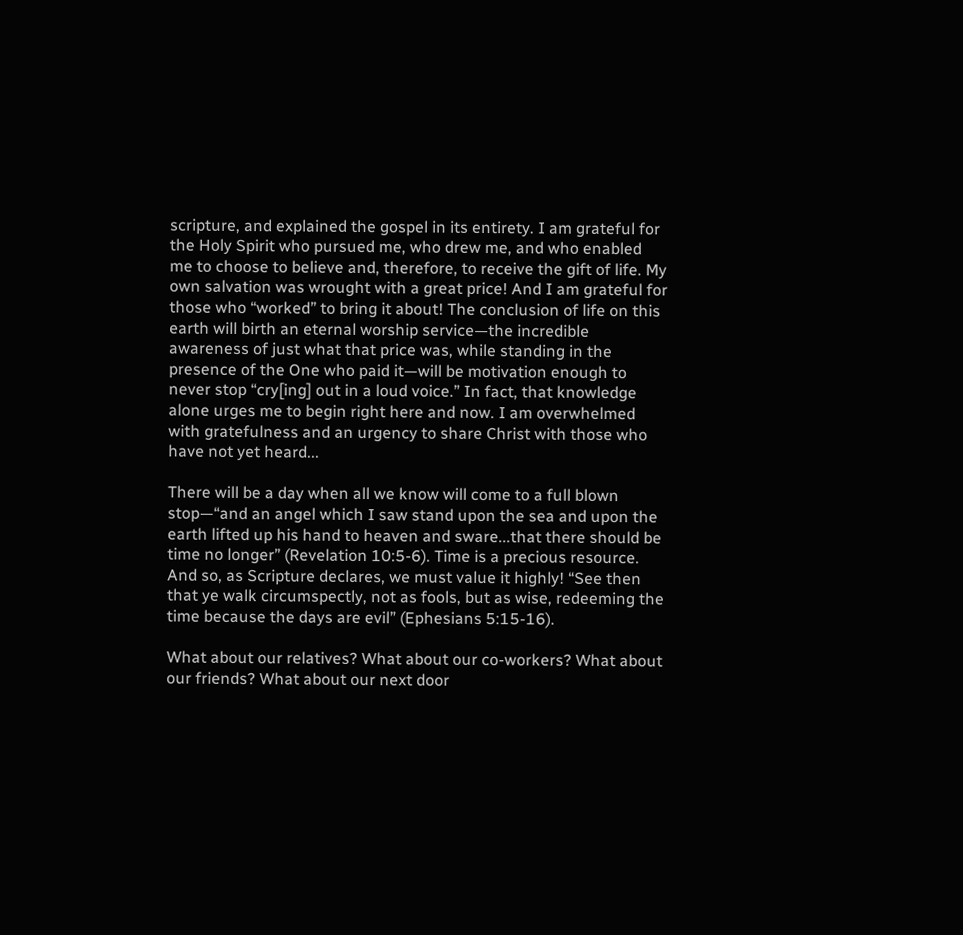scripture, and explained the gospel in its entirety. I am grateful for the Holy Spirit who pursued me, who drew me, and who enabled me to choose to believe and, therefore, to receive the gift of life. My own salvation was wrought with a great price! And I am grateful for those who “worked” to bring it about! The conclusion of life on this earth will birth an eternal worship service—the incredible awareness of just what that price was, while standing in the presence of the One who paid it—will be motivation enough to never stop “cry[ing] out in a loud voice.” In fact, that knowledge alone urges me to begin right here and now. I am overwhelmed with gratefulness and an urgency to share Christ with those who have not yet heard...

There will be a day when all we know will come to a full blown stop—“and an angel which I saw stand upon the sea and upon the earth lifted up his hand to heaven and sware...that there should be time no longer” (Revelation 10:5-6). Time is a precious resource. And so, as Scripture declares, we must value it highly! “See then that ye walk circumspectly, not as fools, but as wise, redeeming the time because the days are evil” (Ephesians 5:15-16).

What about our relatives? What about our co-workers? What about our friends? What about our next door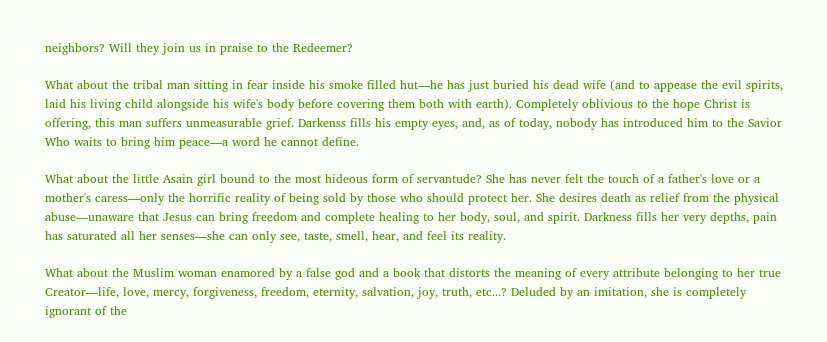neighbors? Will they join us in praise to the Redeemer?

What about the tribal man sitting in fear inside his smoke filled hut—he has just buried his dead wife (and to appease the evil spirits, laid his living child alongside his wife's body before covering them both with earth). Completely oblivious to the hope Christ is offering, this man suffers unmeasurable grief. Darkenss fills his empty eyes, and, as of today, nobody has introduced him to the Savior Who waits to bring him peace—a word he cannot define.

What about the little Asain girl bound to the most hideous form of servantude? She has never felt the touch of a father's love or a mother's caress—only the horrific reality of being sold by those who should protect her. She desires death as relief from the physical abuse—unaware that Jesus can bring freedom and complete healing to her body, soul, and spirit. Darkness fills her very depths, pain has saturated all her senses—she can only see, taste, smell, hear, and feel its reality.

What about the Muslim woman enamored by a false god and a book that distorts the meaning of every attribute belonging to her true Creator—life, love, mercy, forgiveness, freedom, eternity, salvation, joy, truth, etc...? Deluded by an imitation, she is completely ignorant of the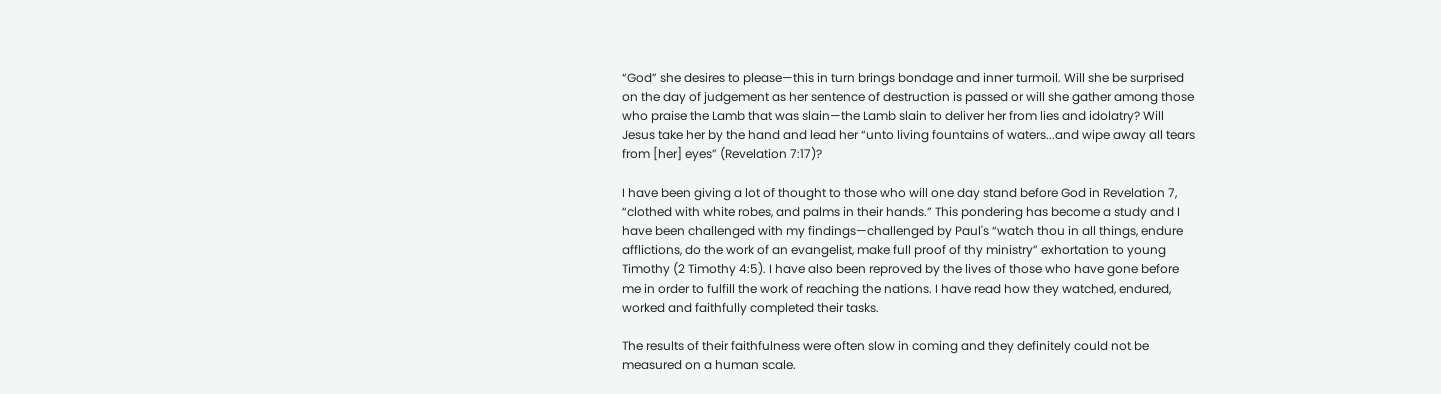“God” she desires to please—this in turn brings bondage and inner turmoil. Will she be surprised on the day of judgement as her sentence of destruction is passed or will she gather among those who praise the Lamb that was slain—the Lamb slain to deliver her from lies and idolatry? Will Jesus take her by the hand and lead her “unto living fountains of waters...and wipe away all tears from [her] eyes” (Revelation 7:17)?

I have been giving a lot of thought to those who will one day stand before God in Revelation 7, “clothed with white robes, and palms in their hands.” This pondering has become a study and I have been challenged with my findings—challenged by Paul's “watch thou in all things, endure afflictions, do the work of an evangelist, make full proof of thy ministry” exhortation to young Timothy (2 Timothy 4:5). I have also been reproved by the lives of those who have gone before me in order to fulfill the work of reaching the nations. I have read how they watched, endured, worked and faithfully completed their tasks.

The results of their faithfulness were often slow in coming and they definitely could not be measured on a human scale.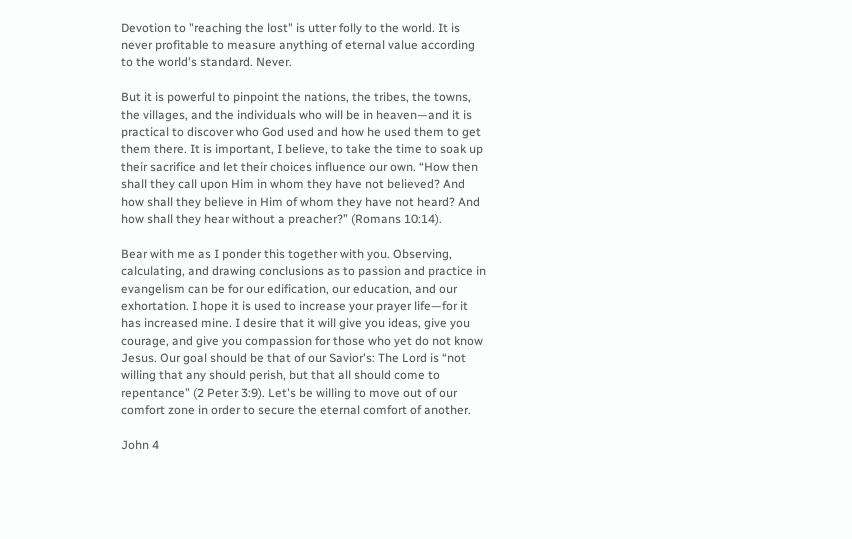Devotion to "reaching the lost" is utter folly to the world. It is never profitable to measure anything of eternal value according to the world's standard. Never.

But it is powerful to pinpoint the nations, the tribes, the towns, the villages, and the individuals who will be in heaven—and it is practical to discover who God used and how he used them to get them there. It is important, I believe, to take the time to soak up their sacrifice and let their choices influence our own. “How then shall they call upon Him in whom they have not believed? And how shall they believe in Him of whom they have not heard? And how shall they hear without a preacher?” (Romans 10:14).

Bear with me as I ponder this together with you. Observing, calculating, and drawing conclusions as to passion and practice in evangelism can be for our edification, our education, and our exhortation. I hope it is used to increase your prayer life—for it has increased mine. I desire that it will give you ideas, give you courage, and give you compassion for those who yet do not know Jesus. Our goal should be that of our Savior's: The Lord is “not willing that any should perish, but that all should come to repentance” (2 Peter 3:9). Let's be willing to move out of our comfort zone in order to secure the eternal comfort of another.

John 4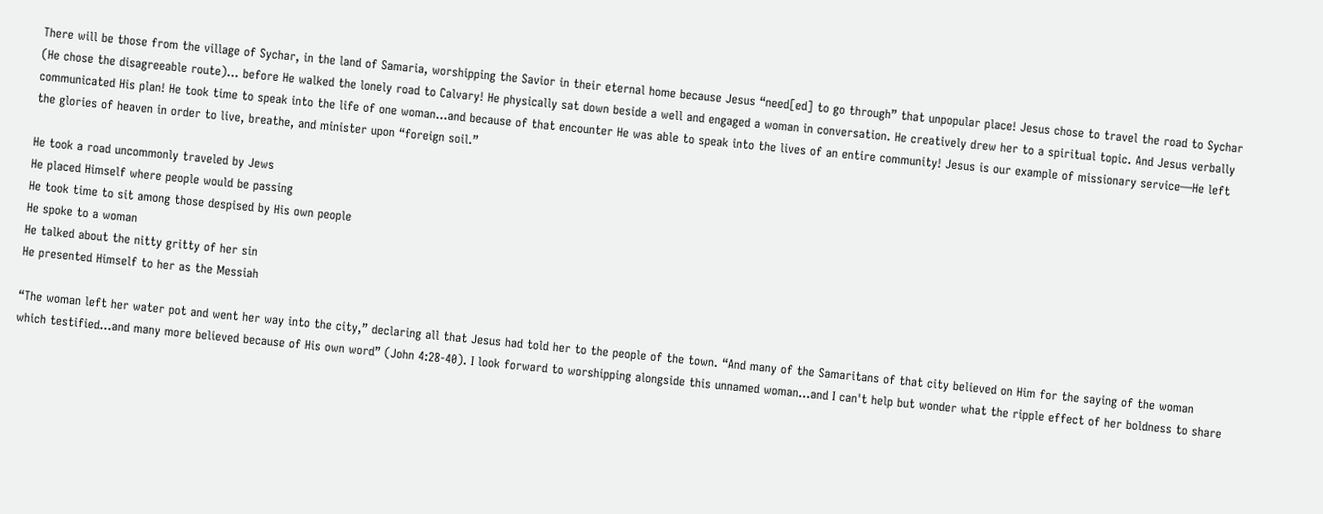There will be those from the village of Sychar, in the land of Samaria, worshipping the Savior in their eternal home because Jesus “need[ed] to go through” that unpopular place! Jesus chose to travel the road to Sychar (He chose the disagreeable route)... before He walked the lonely road to Calvary! He physically sat down beside a well and engaged a woman in conversation. He creatively drew her to a spiritual topic. And Jesus verbally communicated His plan! He took time to speak into the life of one woman…and because of that encounter He was able to speak into the lives of an entire community! Jesus is our example of missionary service—He left the glories of heaven in order to live, breathe, and minister upon “foreign soil.”

He took a road uncommonly traveled by Jews
He placed Himself where people would be passing
He took time to sit among those despised by His own people
He spoke to a woman
He talked about the nitty gritty of her sin
He presented Himself to her as the Messiah

“The woman left her water pot and went her way into the city,” declaring all that Jesus had told her to the people of the town. “And many of the Samaritans of that city believed on Him for the saying of the woman which testified…and many more believed because of His own word” (John 4:28-40). I look forward to worshipping alongside this unnamed woman...and I can't help but wonder what the ripple effect of her boldness to share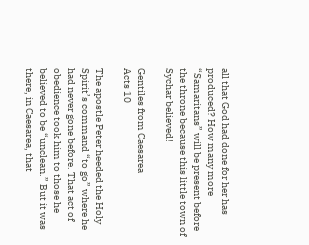all that God had done for her has produced? How many more “Samaritans” will be present before the throne because this little town of Sychar believed!

Gentiles from Caesarea
Acts 10

The apostle Peter heeded the Holy Spirit’s command “to go” where he had never gone before. That act of obedience took him to those he believed to be “unclean.” But it was there, in Caesarea, that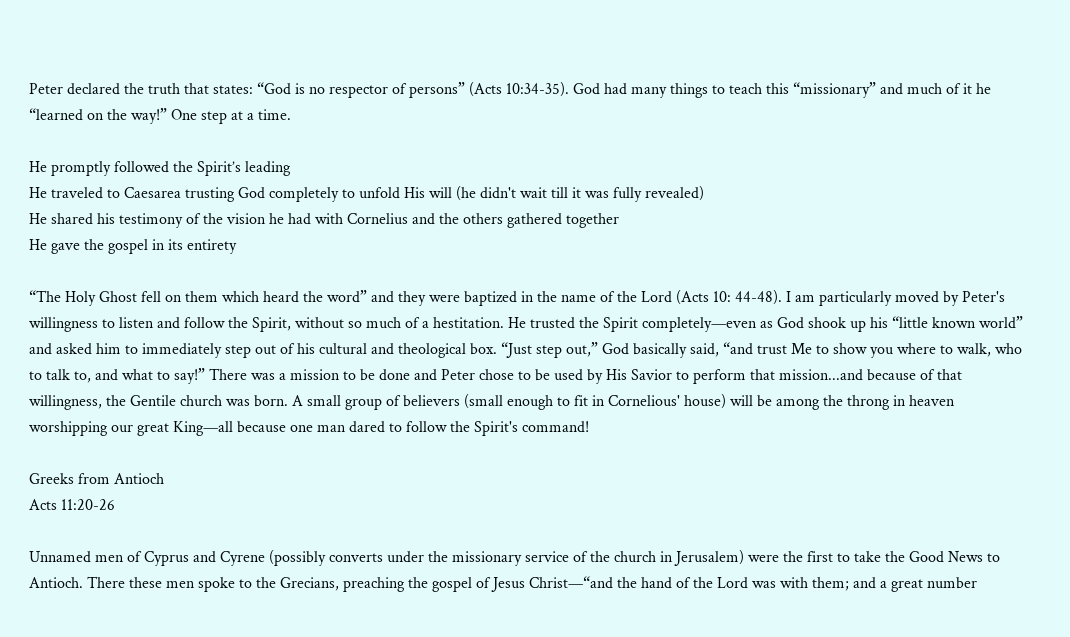Peter declared the truth that states: “God is no respector of persons” (Acts 10:34-35). God had many things to teach this “missionary” and much of it he “learned on the way!” One step at a time.

He promptly followed the Spirit’s leading
He traveled to Caesarea trusting God completely to unfold His will (he didn't wait till it was fully revealed)
He shared his testimony of the vision he had with Cornelius and the others gathered together
He gave the gospel in its entirety

“The Holy Ghost fell on them which heard the word” and they were baptized in the name of the Lord (Acts 10: 44-48). I am particularly moved by Peter's willingness to listen and follow the Spirit, without so much of a hestitation. He trusted the Spirit completely—even as God shook up his “little known world” and asked him to immediately step out of his cultural and theological box. “Just step out,” God basically said, “and trust Me to show you where to walk, who to talk to, and what to say!” There was a mission to be done and Peter chose to be used by His Savior to perform that mission...and because of that willingness, the Gentile church was born. A small group of believers (small enough to fit in Cornelious' house) will be among the throng in heaven worshipping our great King—all because one man dared to follow the Spirit's command!

Greeks from Antioch
Acts 11:20-26

Unnamed men of Cyprus and Cyrene (possibly converts under the missionary service of the church in Jerusalem) were the first to take the Good News to Antioch. There these men spoke to the Grecians, preaching the gospel of Jesus Christ—“and the hand of the Lord was with them; and a great number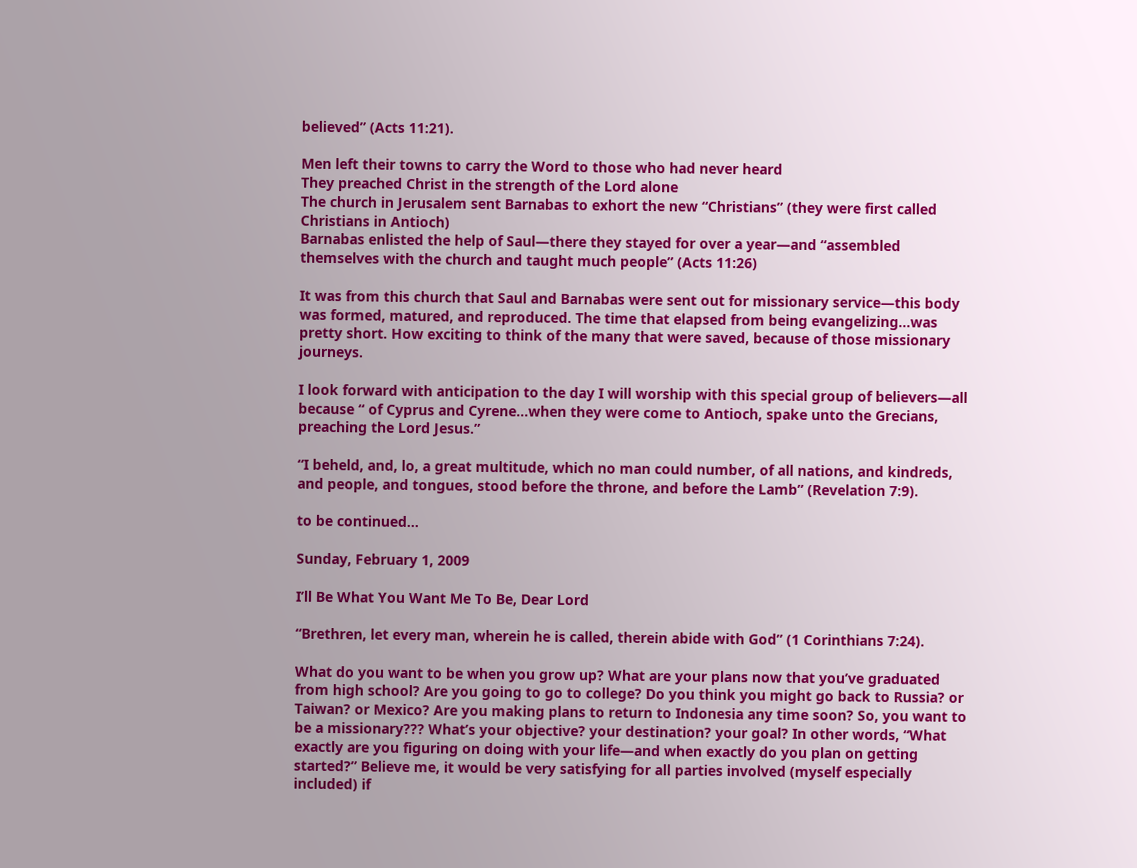believed” (Acts 11:21).

Men left their towns to carry the Word to those who had never heard
They preached Christ in the strength of the Lord alone
The church in Jerusalem sent Barnabas to exhort the new “Christians” (they were first called Christians in Antioch)
Barnabas enlisted the help of Saul—there they stayed for over a year—and “assembled themselves with the church and taught much people” (Acts 11:26)

It was from this church that Saul and Barnabas were sent out for missionary service—this body was formed, matured, and reproduced. The time that elapsed from being evangelizing...was pretty short. How exciting to think of the many that were saved, because of those missionary journeys.

I look forward with anticipation to the day I will worship with this special group of believers—all because “ of Cyprus and Cyrene...when they were come to Antioch, spake unto the Grecians, preaching the Lord Jesus.”

“I beheld, and, lo, a great multitude, which no man could number, of all nations, and kindreds, and people, and tongues, stood before the throne, and before the Lamb” (Revelation 7:9).

to be continued...

Sunday, February 1, 2009

I’ll Be What You Want Me To Be, Dear Lord

“Brethren, let every man, wherein he is called, therein abide with God” (1 Corinthians 7:24).

What do you want to be when you grow up? What are your plans now that you’ve graduated from high school? Are you going to go to college? Do you think you might go back to Russia? or Taiwan? or Mexico? Are you making plans to return to Indonesia any time soon? So, you want to be a missionary??? What’s your objective? your destination? your goal? In other words, “What exactly are you figuring on doing with your life—and when exactly do you plan on getting started?” Believe me, it would be very satisfying for all parties involved (myself especially included) if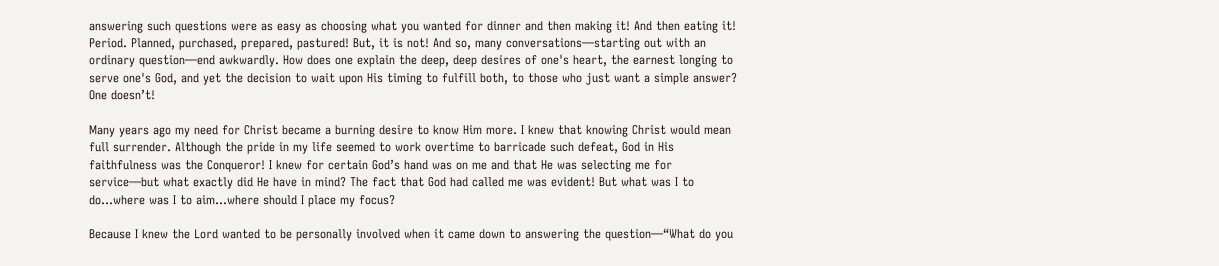answering such questions were as easy as choosing what you wanted for dinner and then making it! And then eating it! Period. Planned, purchased, prepared, pastured! But, it is not! And so, many conversations—starting out with an ordinary question—end awkwardly. How does one explain the deep, deep desires of one's heart, the earnest longing to serve one's God, and yet the decision to wait upon His timing to fulfill both, to those who just want a simple answer? One doesn’t!

Many years ago my need for Christ became a burning desire to know Him more. I knew that knowing Christ would mean full surrender. Although the pride in my life seemed to work overtime to barricade such defeat, God in His faithfulness was the Conqueror! I knew for certain God’s hand was on me and that He was selecting me for service—but what exactly did He have in mind? The fact that God had called me was evident! But what was I to do…where was I to aim...where should I place my focus?

Because I knew the Lord wanted to be personally involved when it came down to answering the question—“What do you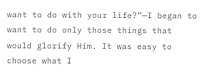want to do with your life?”—I began to want to do only those things that would glorify Him. It was easy to choose what I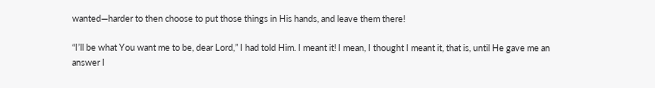wanted—harder to then choose to put those things in His hands, and leave them there!

“I’ll be what You want me to be, dear Lord,” I had told Him. I meant it! I mean, I thought I meant it, that is, until He gave me an answer I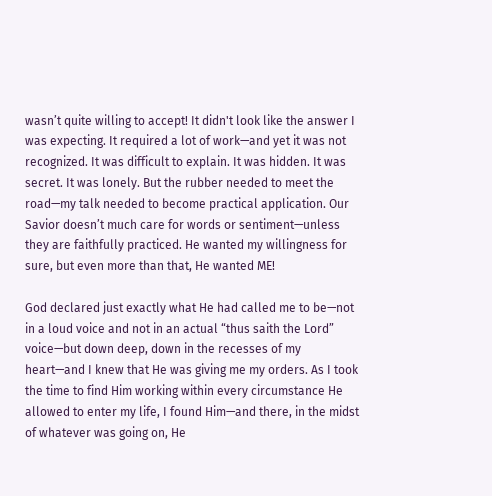wasn’t quite willing to accept! It didn't look like the answer I was expecting. It required a lot of work—and yet it was not recognized. It was difficult to explain. It was hidden. It was secret. It was lonely. But the rubber needed to meet the road—my talk needed to become practical application. Our Savior doesn’t much care for words or sentiment—unless they are faithfully practiced. He wanted my willingness for sure, but even more than that, He wanted ME!

God declared just exactly what He had called me to be—not in a loud voice and not in an actual “thus saith the Lord” voice—but down deep, down in the recesses of my heart—and I knew that He was giving me my orders. As I took the time to find Him working within every circumstance He allowed to enter my life, I found Him—and there, in the midst of whatever was going on, He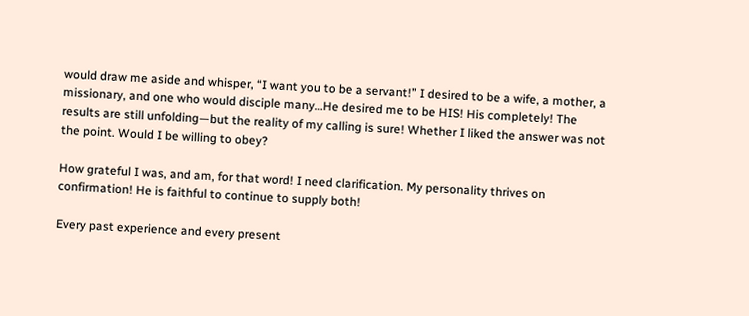would draw me aside and whisper, “I want you to be a servant!” I desired to be a wife, a mother, a missionary, and one who would disciple many…He desired me to be HIS! His completely! The results are still unfolding—but the reality of my calling is sure! Whether I liked the answer was not the point. Would I be willing to obey?

How grateful I was, and am, for that word! I need clarification. My personality thrives on confirmation! He is faithful to continue to supply both!

Every past experience and every present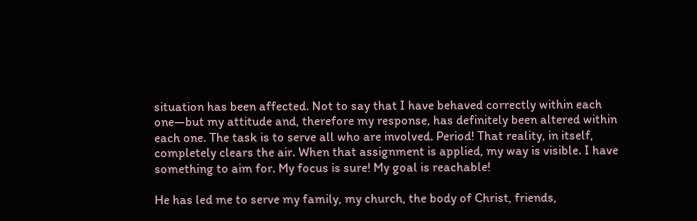situation has been affected. Not to say that I have behaved correctly within each one—but my attitude and, therefore my response, has definitely been altered within each one. The task is to serve all who are involved. Period! That reality, in itself, completely clears the air. When that assignment is applied, my way is visible. I have something to aim for. My focus is sure! My goal is reachable!

He has led me to serve my family, my church, the body of Christ, friends,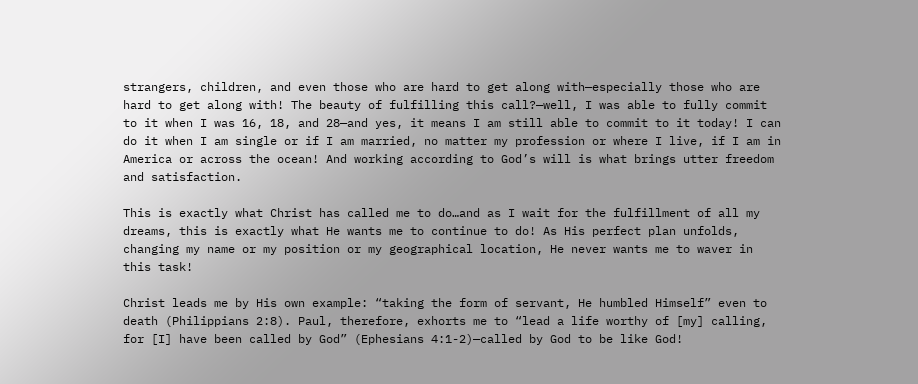strangers, children, and even those who are hard to get along with—especially those who are hard to get along with! The beauty of fulfilling this call?—well, I was able to fully commit to it when I was 16, 18, and 28—and yes, it means I am still able to commit to it today! I can do it when I am single or if I am married, no matter my profession or where I live, if I am in America or across the ocean! And working according to God’s will is what brings utter freedom and satisfaction.

This is exactly what Christ has called me to do…and as I wait for the fulfillment of all my dreams, this is exactly what He wants me to continue to do! As His perfect plan unfolds, changing my name or my position or my geographical location, He never wants me to waver in this task!

Christ leads me by His own example: “taking the form of servant, He humbled Himself” even to death (Philippians 2:8). Paul, therefore, exhorts me to “lead a life worthy of [my] calling, for [I] have been called by God” (Ephesians 4:1-2)—called by God to be like God!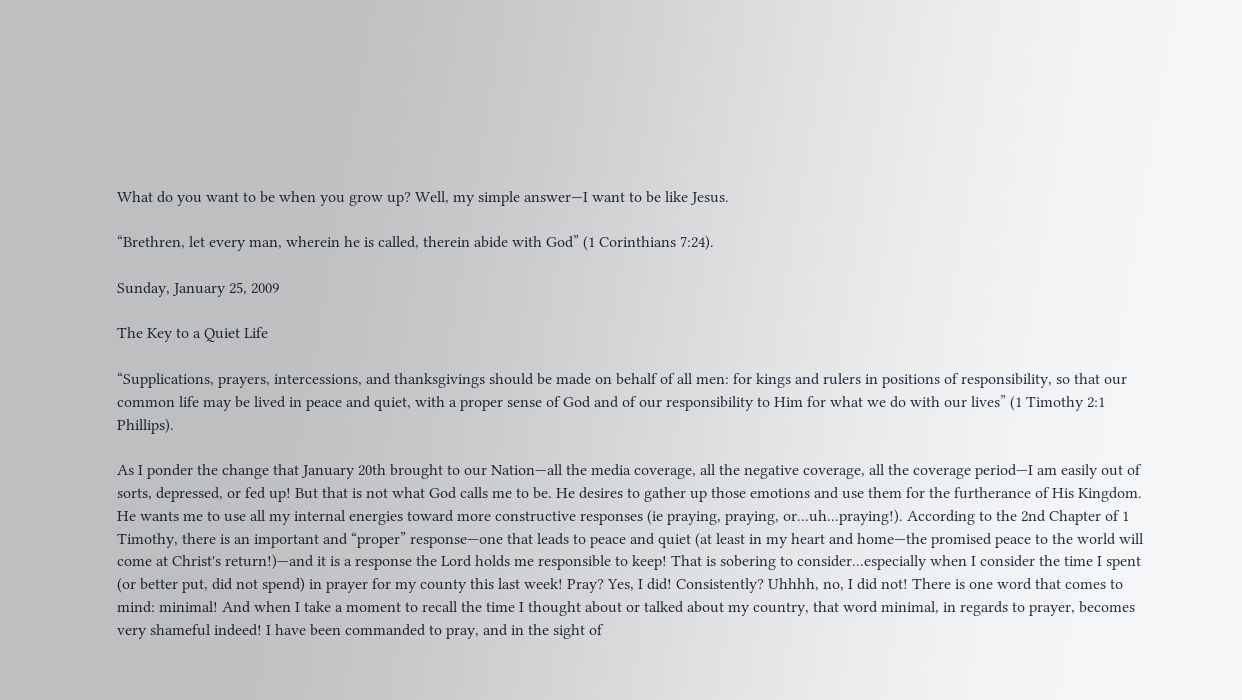What do you want to be when you grow up? Well, my simple answer—I want to be like Jesus.

“Brethren, let every man, wherein he is called, therein abide with God” (1 Corinthians 7:24).

Sunday, January 25, 2009

The Key to a Quiet Life

“Supplications, prayers, intercessions, and thanksgivings should be made on behalf of all men: for kings and rulers in positions of responsibility, so that our common life may be lived in peace and quiet, with a proper sense of God and of our responsibility to Him for what we do with our lives” (1 Timothy 2:1 Phillips).

As I ponder the change that January 20th brought to our Nation—all the media coverage, all the negative coverage, all the coverage period—I am easily out of sorts, depressed, or fed up! But that is not what God calls me to be. He desires to gather up those emotions and use them for the furtherance of His Kingdom. He wants me to use all my internal energies toward more constructive responses (ie praying, praying, or...uh...praying!). According to the 2nd Chapter of 1 Timothy, there is an important and “proper” response—one that leads to peace and quiet (at least in my heart and home—the promised peace to the world will come at Christ's return!)—and it is a response the Lord holds me responsible to keep! That is sobering to consider...especially when I consider the time I spent (or better put, did not spend) in prayer for my county this last week! Pray? Yes, I did! Consistently? Uhhhh, no, I did not! There is one word that comes to mind: minimal! And when I take a moment to recall the time I thought about or talked about my country, that word minimal, in regards to prayer, becomes very shameful indeed! I have been commanded to pray, and in the sight of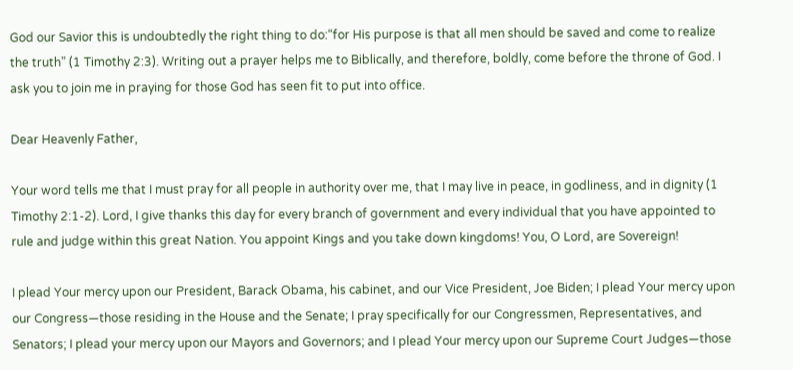God our Savior this is undoubtedly the right thing to do:“for His purpose is that all men should be saved and come to realize the truth” (1 Timothy 2:3). Writing out a prayer helps me to Biblically, and therefore, boldly, come before the throne of God. I ask you to join me in praying for those God has seen fit to put into office.

Dear Heavenly Father,

Your word tells me that I must pray for all people in authority over me, that I may live in peace, in godliness, and in dignity (1 Timothy 2:1-2). Lord, I give thanks this day for every branch of government and every individual that you have appointed to rule and judge within this great Nation. You appoint Kings and you take down kingdoms! You, O Lord, are Sovereign!

I plead Your mercy upon our President, Barack Obama, his cabinet, and our Vice President, Joe Biden; I plead Your mercy upon our Congress—those residing in the House and the Senate; I pray specifically for our Congressmen, Representatives, and Senators; I plead your mercy upon our Mayors and Governors; and I plead Your mercy upon our Supreme Court Judges—those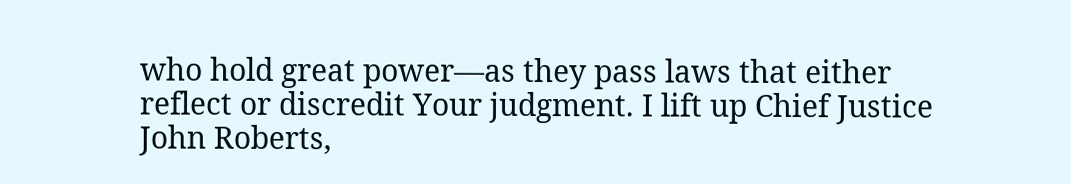who hold great power—as they pass laws that either reflect or discredit Your judgment. I lift up Chief Justice John Roberts,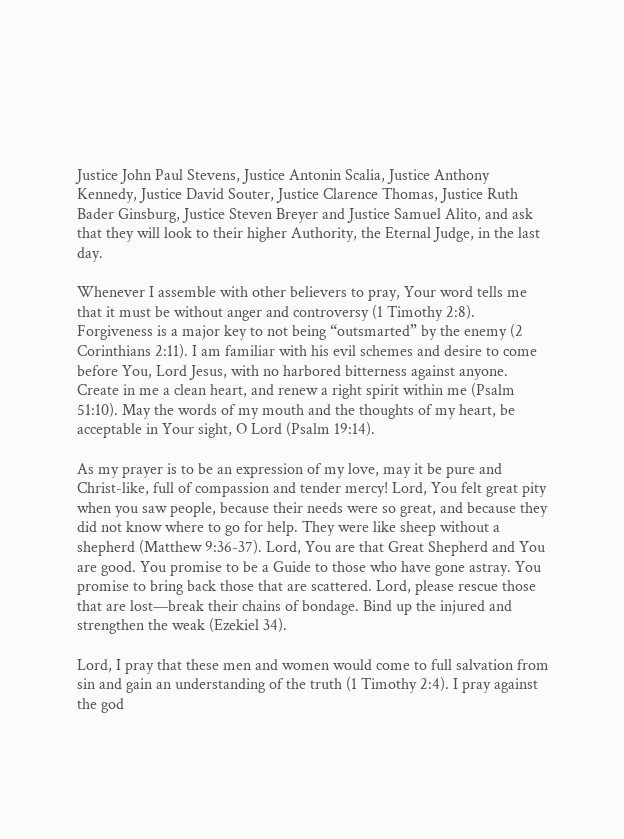Justice John Paul Stevens, Justice Antonin Scalia, Justice Anthony Kennedy, Justice David Souter, Justice Clarence Thomas, Justice Ruth Bader Ginsburg, Justice Steven Breyer and Justice Samuel Alito, and ask that they will look to their higher Authority, the Eternal Judge, in the last day.

Whenever I assemble with other believers to pray, Your word tells me that it must be without anger and controversy (1 Timothy 2:8). Forgiveness is a major key to not being “outsmarted” by the enemy (2 Corinthians 2:11). I am familiar with his evil schemes and desire to come before You, Lord Jesus, with no harbored bitterness against anyone. Create in me a clean heart, and renew a right spirit within me (Psalm 51:10). May the words of my mouth and the thoughts of my heart, be acceptable in Your sight, O Lord (Psalm 19:14).

As my prayer is to be an expression of my love, may it be pure and Christ-like, full of compassion and tender mercy! Lord, You felt great pity when you saw people, because their needs were so great, and because they did not know where to go for help. They were like sheep without a shepherd (Matthew 9:36-37). Lord, You are that Great Shepherd and You are good. You promise to be a Guide to those who have gone astray. You promise to bring back those that are scattered. Lord, please rescue those that are lost—break their chains of bondage. Bind up the injured and strengthen the weak (Ezekiel 34).

Lord, I pray that these men and women would come to full salvation from sin and gain an understanding of the truth (1 Timothy 2:4). I pray against the god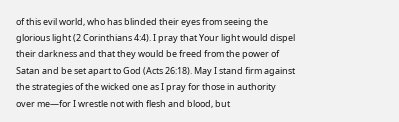of this evil world, who has blinded their eyes from seeing the glorious light (2 Corinthians 4:4). I pray that Your light would dispel their darkness and that they would be freed from the power of Satan and be set apart to God (Acts 26:18). May I stand firm against the strategies of the wicked one as I pray for those in authority over me—for I wrestle not with flesh and blood, but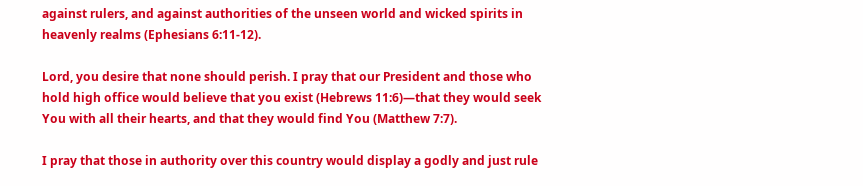against rulers, and against authorities of the unseen world and wicked spirits in heavenly realms (Ephesians 6:11-12).

Lord, you desire that none should perish. I pray that our President and those who hold high office would believe that you exist (Hebrews 11:6)—that they would seek You with all their hearts, and that they would find You (Matthew 7:7).

I pray that those in authority over this country would display a godly and just rule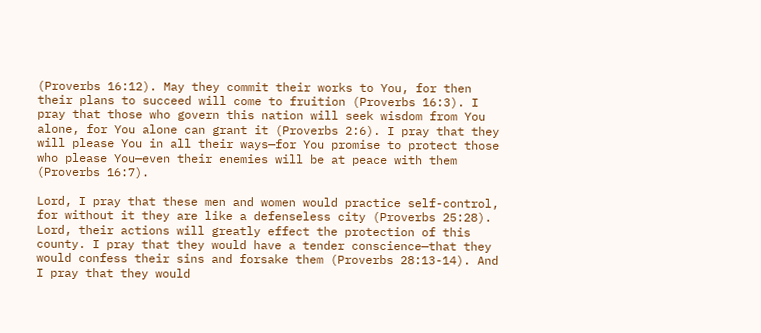(Proverbs 16:12). May they commit their works to You, for then their plans to succeed will come to fruition (Proverbs 16:3). I pray that those who govern this nation will seek wisdom from You alone, for You alone can grant it (Proverbs 2:6). I pray that they will please You in all their ways—for You promise to protect those who please You—even their enemies will be at peace with them (Proverbs 16:7).

Lord, I pray that these men and women would practice self-control, for without it they are like a defenseless city (Proverbs 25:28). Lord, their actions will greatly effect the protection of this county. I pray that they would have a tender conscience—that they would confess their sins and forsake them (Proverbs 28:13-14). And I pray that they would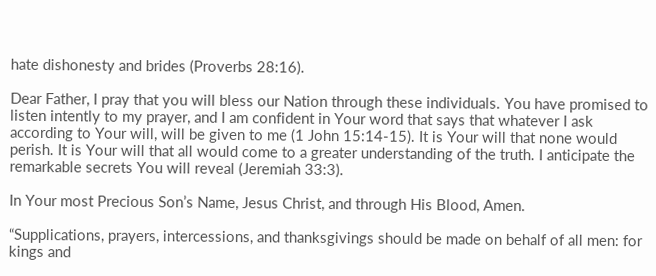hate dishonesty and brides (Proverbs 28:16).

Dear Father, I pray that you will bless our Nation through these individuals. You have promised to listen intently to my prayer, and I am confident in Your word that says that whatever I ask according to Your will, will be given to me (1 John 15:14-15). It is Your will that none would perish. It is Your will that all would come to a greater understanding of the truth. I anticipate the remarkable secrets You will reveal (Jeremiah 33:3).

In Your most Precious Son’s Name, Jesus Christ, and through His Blood, Amen.

“Supplications, prayers, intercessions, and thanksgivings should be made on behalf of all men: for kings and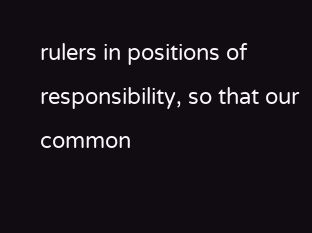rulers in positions of responsibility, so that our common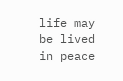life may be lived in peace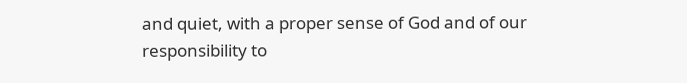and quiet, with a proper sense of God and of our responsibility to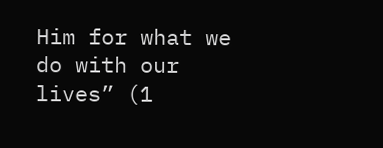Him for what we do with our lives” (1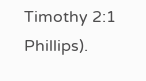Timothy 2:1 Phillips).